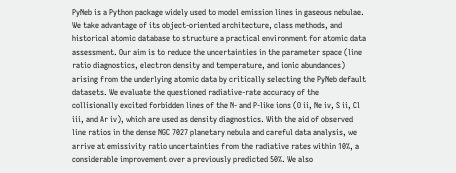PyNeb is a Python package widely used to model emission lines in gaseous nebulae. We take advantage of its object-oriented architecture, class methods, and historical atomic database to structure a practical environment for atomic data assessment. Our aim is to reduce the uncertainties in the parameter space (line ratio diagnostics, electron density and temperature, and ionic abundances) arising from the underlying atomic data by critically selecting the PyNeb default datasets. We evaluate the questioned radiative-rate accuracy of the collisionally excited forbidden lines of the N- and P-like ions (O ii, Ne iv, S ii, Cl iii, and Ar iv), which are used as density diagnostics. With the aid of observed line ratios in the dense NGC 7027 planetary nebula and careful data analysis, we arrive at emissivity ratio uncertainties from the radiative rates within 10%, a considerable improvement over a previously predicted 50%. We also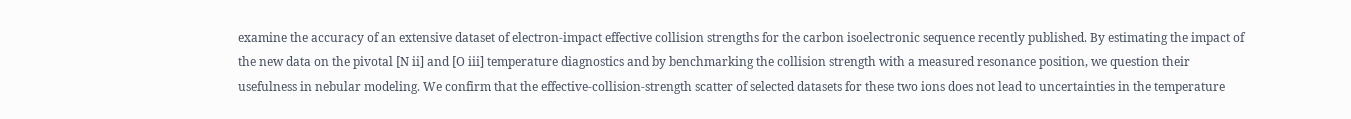examine the accuracy of an extensive dataset of electron-impact effective collision strengths for the carbon isoelectronic sequence recently published. By estimating the impact of the new data on the pivotal [N ii] and [O iii] temperature diagnostics and by benchmarking the collision strength with a measured resonance position, we question their usefulness in nebular modeling. We confirm that the effective-collision-strength scatter of selected datasets for these two ions does not lead to uncertainties in the temperature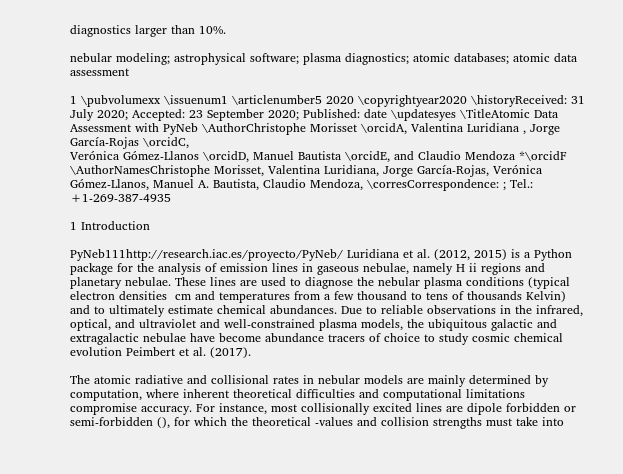diagnostics larger than 10%.

nebular modeling; astrophysical software; plasma diagnostics; atomic databases; atomic data assessment

1 \pubvolumexx \issuenum1 \articlenumber5 2020 \copyrightyear2020 \historyReceived: 31 July 2020; Accepted: 23 September 2020; Published: date \updatesyes \TitleAtomic Data Assessment with PyNeb \AuthorChristophe Morisset \orcidA, Valentina Luridiana , Jorge García-Rojas \orcidC,
Verónica Gómez-Llanos \orcidD, Manuel Bautista \orcidE, and Claudio Mendoza *\orcidF \AuthorNamesChristophe Morisset, Valentina Luridiana, Jorge García-Rojas, Verónica Gómez-Llanos, Manuel A. Bautista, Claudio Mendoza, \corresCorrespondence: ; Tel.: +1-269-387-4935

1 Introduction

PyNeb111http://research.iac.es/proyecto/PyNeb/ Luridiana et al. (2012, 2015) is a Python package for the analysis of emission lines in gaseous nebulae, namely H ii regions and planetary nebulae. These lines are used to diagnose the nebular plasma conditions (typical electron densities  cm and temperatures from a few thousand to tens of thousands Kelvin) and to ultimately estimate chemical abundances. Due to reliable observations in the infrared, optical, and ultraviolet and well-constrained plasma models, the ubiquitous galactic and extragalactic nebulae have become abundance tracers of choice to study cosmic chemical evolution Peimbert et al. (2017).

The atomic radiative and collisional rates in nebular models are mainly determined by computation, where inherent theoretical difficulties and computational limitations compromise accuracy. For instance, most collisionally excited lines are dipole forbidden or semi-forbidden (), for which the theoretical -values and collision strengths must take into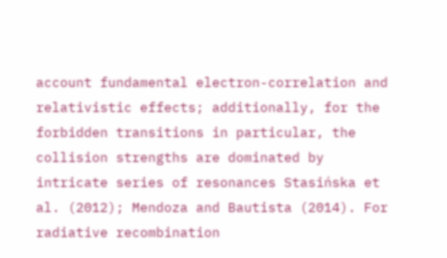account fundamental electron-correlation and relativistic effects; additionally, for the forbidden transitions in particular, the collision strengths are dominated by intricate series of resonances Stasińska et al. (2012); Mendoza and Bautista (2014). For radiative recombination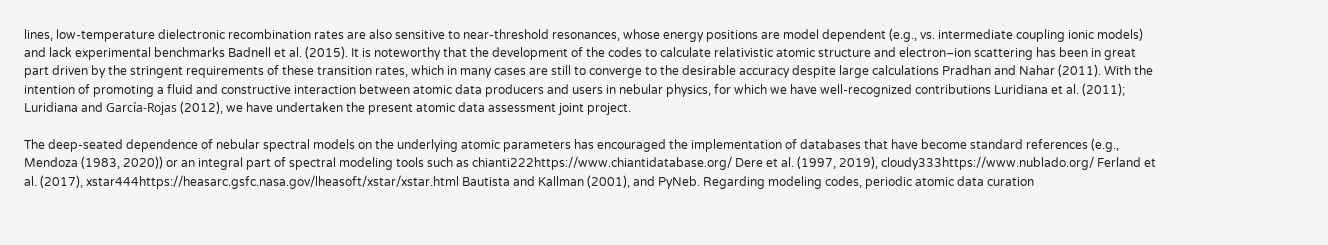lines, low-temperature dielectronic recombination rates are also sensitive to near-threshold resonances, whose energy positions are model dependent (e.g., vs. intermediate coupling ionic models) and lack experimental benchmarks Badnell et al. (2015). It is noteworthy that the development of the codes to calculate relativistic atomic structure and electron–ion scattering has been in great part driven by the stringent requirements of these transition rates, which in many cases are still to converge to the desirable accuracy despite large calculations Pradhan and Nahar (2011). With the intention of promoting a fluid and constructive interaction between atomic data producers and users in nebular physics, for which we have well-recognized contributions Luridiana et al. (2011); Luridiana and García-Rojas (2012), we have undertaken the present atomic data assessment joint project.

The deep-seated dependence of nebular spectral models on the underlying atomic parameters has encouraged the implementation of databases that have become standard references (e.g., Mendoza (1983, 2020)) or an integral part of spectral modeling tools such as chianti222https://www.chiantidatabase.org/ Dere et al. (1997, 2019), cloudy333https://www.nublado.org/ Ferland et al. (2017), xstar444https://heasarc.gsfc.nasa.gov/lheasoft/xstar/xstar.html Bautista and Kallman (2001), and PyNeb. Regarding modeling codes, periodic atomic data curation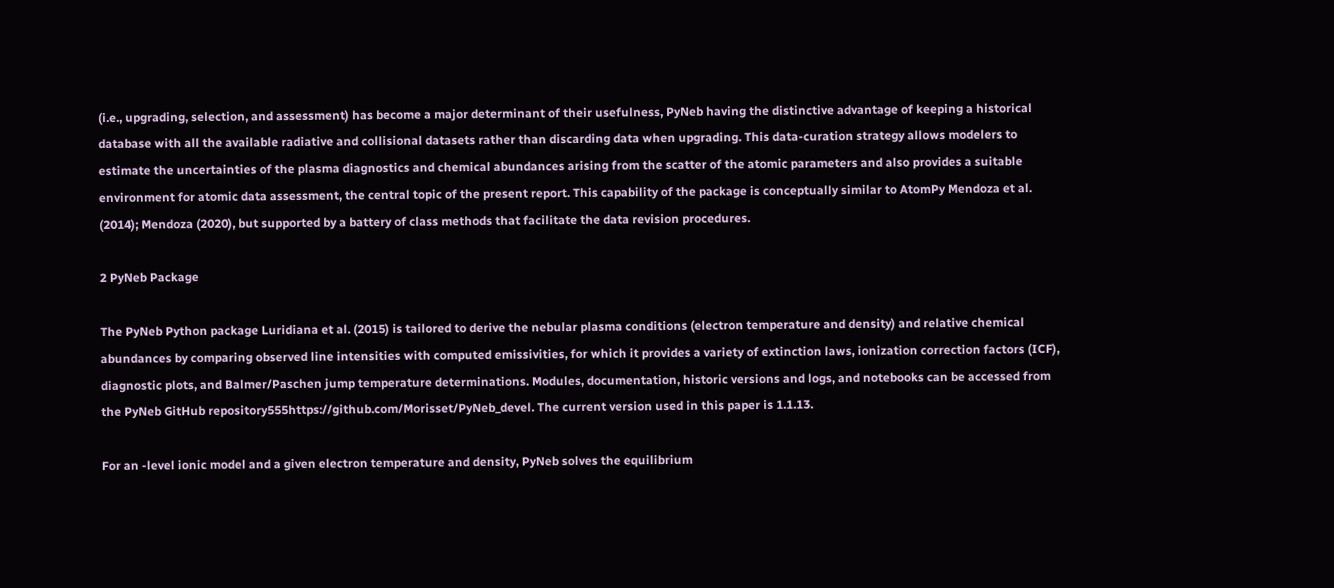(i.e., upgrading, selection, and assessment) has become a major determinant of their usefulness, PyNeb having the distinctive advantage of keeping a historical database with all the available radiative and collisional datasets rather than discarding data when upgrading. This data-curation strategy allows modelers to estimate the uncertainties of the plasma diagnostics and chemical abundances arising from the scatter of the atomic parameters and also provides a suitable environment for atomic data assessment, the central topic of the present report. This capability of the package is conceptually similar to AtomPy Mendoza et al. (2014); Mendoza (2020), but supported by a battery of class methods that facilitate the data revision procedures.

2 PyNeb Package

The PyNeb Python package Luridiana et al. (2015) is tailored to derive the nebular plasma conditions (electron temperature and density) and relative chemical abundances by comparing observed line intensities with computed emissivities, for which it provides a variety of extinction laws, ionization correction factors (ICF), diagnostic plots, and Balmer/Paschen jump temperature determinations. Modules, documentation, historic versions and logs, and notebooks can be accessed from the PyNeb GitHub repository555https://github.com/Morisset/PyNeb_devel. The current version used in this paper is 1.1.13.

For an -level ionic model and a given electron temperature and density, PyNeb solves the equilibrium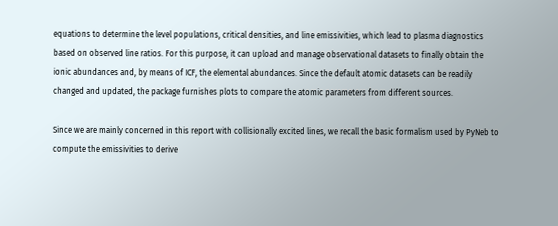equations to determine the level populations, critical densities, and line emissivities, which lead to plasma diagnostics based on observed line ratios. For this purpose, it can upload and manage observational datasets to finally obtain the ionic abundances and, by means of ICF, the elemental abundances. Since the default atomic datasets can be readily changed and updated, the package furnishes plots to compare the atomic parameters from different sources.

Since we are mainly concerned in this report with collisionally excited lines, we recall the basic formalism used by PyNeb to compute the emissivities to derive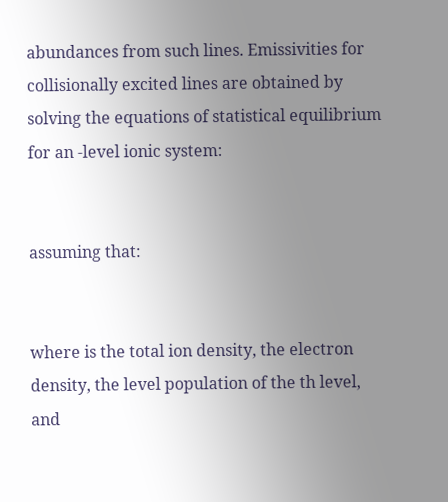abundances from such lines. Emissivities for collisionally excited lines are obtained by solving the equations of statistical equilibrium for an -level ionic system:


assuming that:


where is the total ion density, the electron density, the level population of the th level, and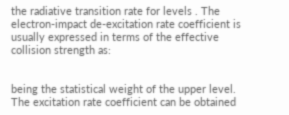the radiative transition rate for levels . The electron-impact de-excitation rate coefficient is usually expressed in terms of the effective collision strength as:


being the statistical weight of the upper level. The excitation rate coefficient can be obtained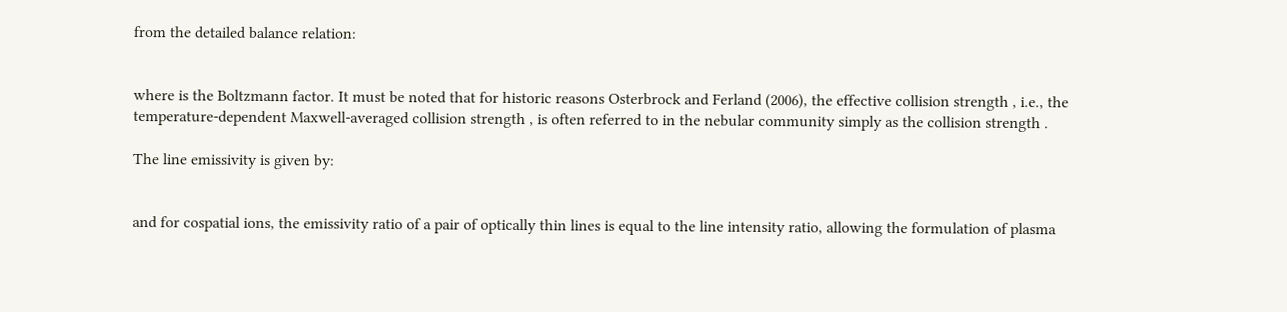from the detailed balance relation:


where is the Boltzmann factor. It must be noted that for historic reasons Osterbrock and Ferland (2006), the effective collision strength , i.e., the temperature-dependent Maxwell-averaged collision strength , is often referred to in the nebular community simply as the collision strength .

The line emissivity is given by:


and for cospatial ions, the emissivity ratio of a pair of optically thin lines is equal to the line intensity ratio, allowing the formulation of plasma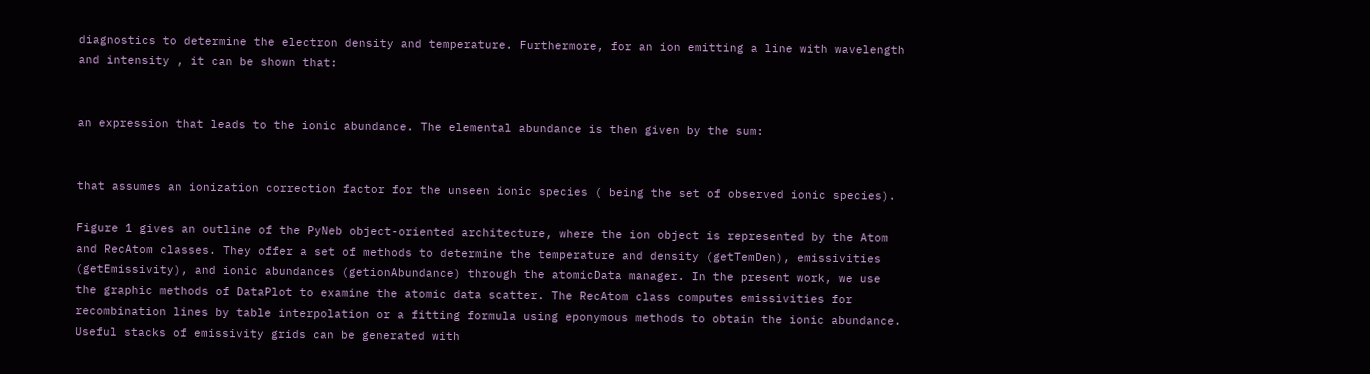diagnostics to determine the electron density and temperature. Furthermore, for an ion emitting a line with wavelength and intensity , it can be shown that:


an expression that leads to the ionic abundance. The elemental abundance is then given by the sum:


that assumes an ionization correction factor for the unseen ionic species ( being the set of observed ionic species).

Figure 1 gives an outline of the PyNeb object-oriented architecture, where the ion object is represented by the Atom and RecAtom classes. They offer a set of methods to determine the temperature and density (getTemDen), emissivities (getEmissivity), and ionic abundances (getionAbundance) through the atomicData manager. In the present work, we use the graphic methods of DataPlot to examine the atomic data scatter. The RecAtom class computes emissivities for recombination lines by table interpolation or a fitting formula using eponymous methods to obtain the ionic abundance. Useful stacks of emissivity grids can be generated with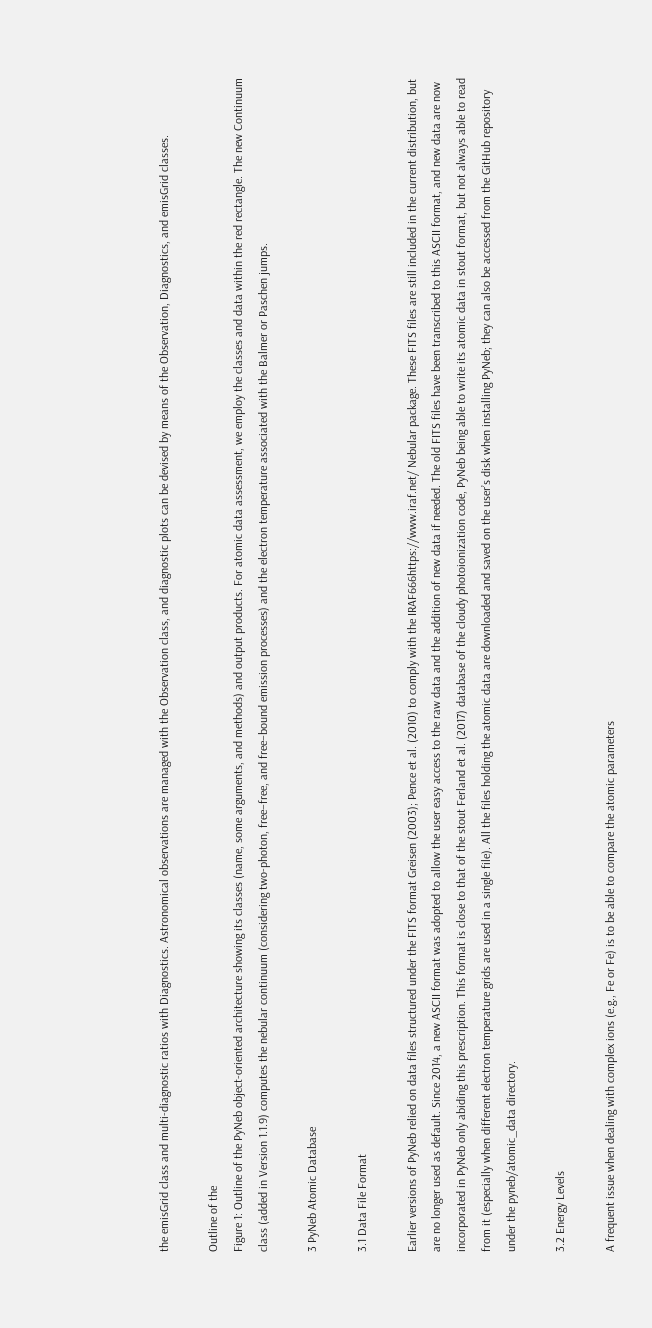the emisGrid class and multi-diagnostic ratios with Diagnostics. Astronomical observations are managed with the Observation class, and diagnostic plots can be devised by means of the Observation, Diagnostics, and emisGrid classes.

Outline of the
Figure 1: Outline of the PyNeb object-oriented architecture showing its classes (name, some arguments, and methods) and output products. For atomic data assessment, we employ the classes and data within the red rectangle. The new Continuum class (added in Version 1.1.9) computes the nebular continuum (considering two-photon, free–free, and free–bound emission processes) and the electron temperature associated with the Balmer or Paschen jumps.

3 PyNeb Atomic Database

3.1 Data File Format

Earlier versions of PyNeb relied on data files structured under the FITS format Greisen (2003); Pence et al. (2010) to comply with the IRAF666https://www.iraf.net/ Nebular package. These FITS files are still included in the current distribution, but are no longer used as default. Since 2014, a new ASCII format was adopted to allow the user easy access to the raw data and the addition of new data if needed. The old FITS files have been transcribed to this ASCII format, and new data are now incorporated in PyNeb only abiding this prescription. This format is close to that of the stout Ferland et al. (2017) database of the cloudy photoionization code, PyNeb being able to write its atomic data in stout format, but not always able to read from it (especially when different electron temperature grids are used in a single file). All the files holding the atomic data are downloaded and saved on the user’s disk when installing PyNeb; they can also be accessed from the GitHub repository under the pyneb/atomic_data directory.

3.2 Energy Levels

A frequent issue when dealing with complex ions (e.g., Fe or Fe) is to be able to compare the atomic parameters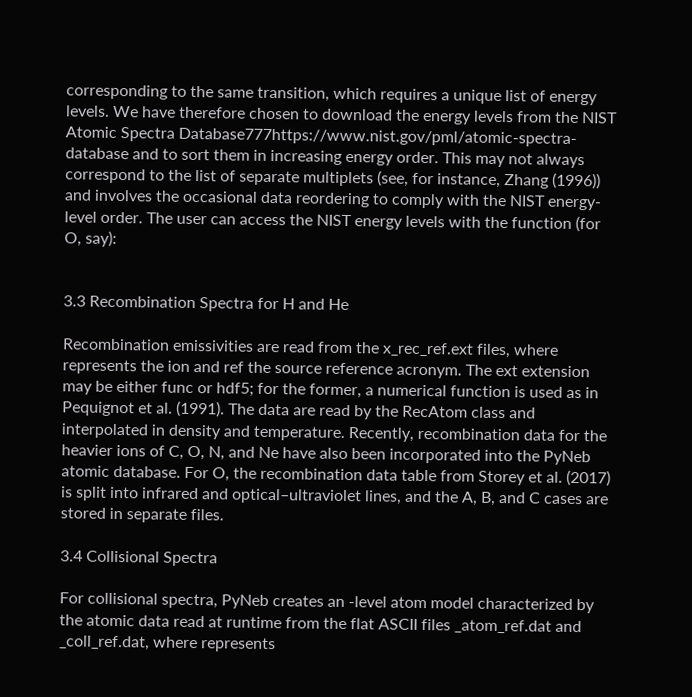corresponding to the same transition, which requires a unique list of energy levels. We have therefore chosen to download the energy levels from the NIST Atomic Spectra Database777https://www.nist.gov/pml/atomic-spectra-database and to sort them in increasing energy order. This may not always correspond to the list of separate multiplets (see, for instance, Zhang (1996)) and involves the occasional data reordering to comply with the NIST energy-level order. The user can access the NIST energy levels with the function (for O, say):


3.3 Recombination Spectra for H and He

Recombination emissivities are read from the x_rec_ref.ext files, where represents the ion and ref the source reference acronym. The ext extension may be either func or hdf5; for the former, a numerical function is used as in Pequignot et al. (1991). The data are read by the RecAtom class and interpolated in density and temperature. Recently, recombination data for the heavier ions of C, O, N, and Ne have also been incorporated into the PyNeb atomic database. For O, the recombination data table from Storey et al. (2017) is split into infrared and optical–ultraviolet lines, and the A, B, and C cases are stored in separate files.

3.4 Collisional Spectra

For collisional spectra, PyNeb creates an -level atom model characterized by the atomic data read at runtime from the flat ASCII files _atom_ref.dat and _coll_ref.dat, where represents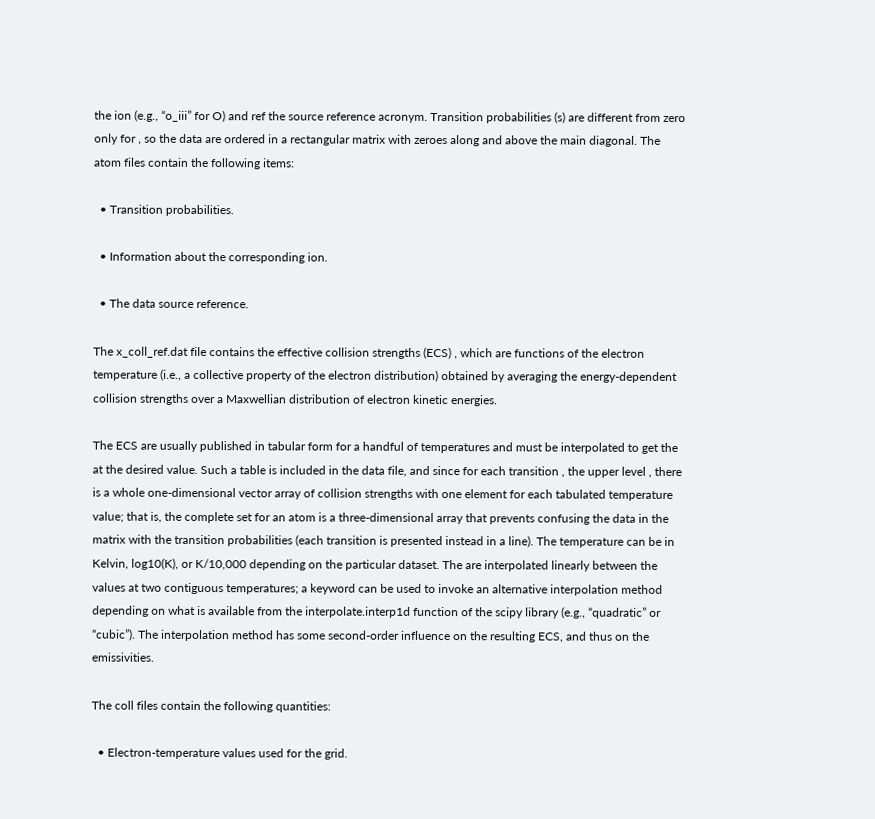the ion (e.g., “o_iii” for O) and ref the source reference acronym. Transition probabilities (s) are different from zero only for , so the data are ordered in a rectangular matrix with zeroes along and above the main diagonal. The atom files contain the following items:

  • Transition probabilities.

  • Information about the corresponding ion.

  • The data source reference.

The x_coll_ref.dat file contains the effective collision strengths (ECS) , which are functions of the electron temperature (i.e., a collective property of the electron distribution) obtained by averaging the energy-dependent collision strengths over a Maxwellian distribution of electron kinetic energies.

The ECS are usually published in tabular form for a handful of temperatures and must be interpolated to get the at the desired value. Such a table is included in the data file, and since for each transition , the upper level , there is a whole one-dimensional vector array of collision strengths with one element for each tabulated temperature value; that is, the complete set for an atom is a three-dimensional array that prevents confusing the data in the matrix with the transition probabilities (each transition is presented instead in a line). The temperature can be in Kelvin, log10(K), or K/10,000 depending on the particular dataset. The are interpolated linearly between the values at two contiguous temperatures; a keyword can be used to invoke an alternative interpolation method depending on what is available from the interpolate.interp1d function of the scipy library (e.g., “quadratic” or “cubic”). The interpolation method has some second-order influence on the resulting ECS, and thus on the emissivities.

The coll files contain the following quantities:

  • Electron-temperature values used for the grid.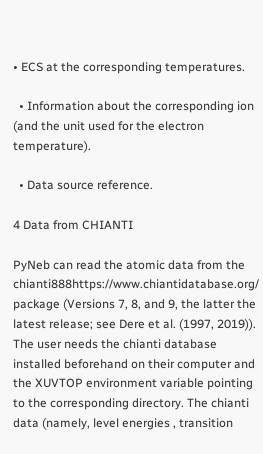• ECS at the corresponding temperatures.

  • Information about the corresponding ion (and the unit used for the electron temperature).

  • Data source reference.

4 Data from CHIANTI

PyNeb can read the atomic data from the chianti888https://www.chiantidatabase.org/ package (Versions 7, 8, and 9, the latter the latest release; see Dere et al. (1997, 2019)). The user needs the chianti database installed beforehand on their computer and the XUVTOP environment variable pointing to the corresponding directory. The chianti data (namely, level energies , transition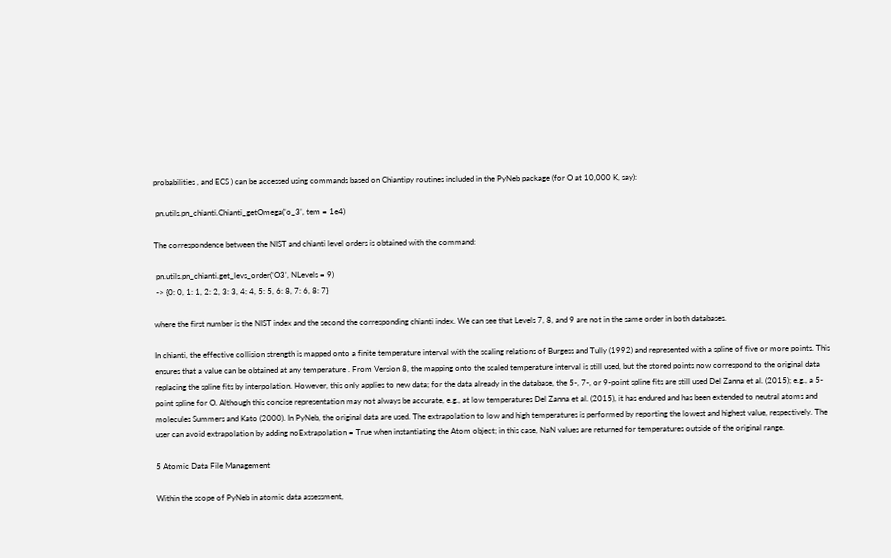probabilities , and ECS ) can be accessed using commands based on Chiantipy routines included in the PyNeb package (for O at 10,000 K, say):

 pn.utils.pn_chianti.Chianti_getOmega(’o_3’, tem = 1e4)

The correspondence between the NIST and chianti level orders is obtained with the command:

 pn.utils.pn_chianti.get_levs_order(’O3’, NLevels = 9)
 -> {0: 0, 1: 1, 2: 2, 3: 3, 4: 4, 5: 5, 6: 8, 7: 6, 8: 7}

where the first number is the NIST index and the second the corresponding chianti index. We can see that Levels 7, 8, and 9 are not in the same order in both databases.

In chianti, the effective collision strength is mapped onto a finite temperature interval with the scaling relations of Burgess and Tully (1992) and represented with a spline of five or more points. This ensures that a value can be obtained at any temperature . From Version 8, the mapping onto the scaled temperature interval is still used, but the stored points now correspond to the original data replacing the spline fits by interpolation. However, this only applies to new data; for the data already in the database, the 5-, 7-, or 9-point spline fits are still used Del Zanna et al. (2015); e.g., a 5-point spline for O. Although this concise representation may not always be accurate, e.g., at low temperatures Del Zanna et al. (2015), it has endured and has been extended to neutral atoms and molecules Summers and Kato (2000). In PyNeb, the original data are used. The extrapolation to low and high temperatures is performed by reporting the lowest and highest value, respectively. The user can avoid extrapolation by adding noExtrapolation = True when instantiating the Atom object; in this case, NaN values are returned for temperatures outside of the original range.

5 Atomic Data File Management

Within the scope of PyNeb in atomic data assessment,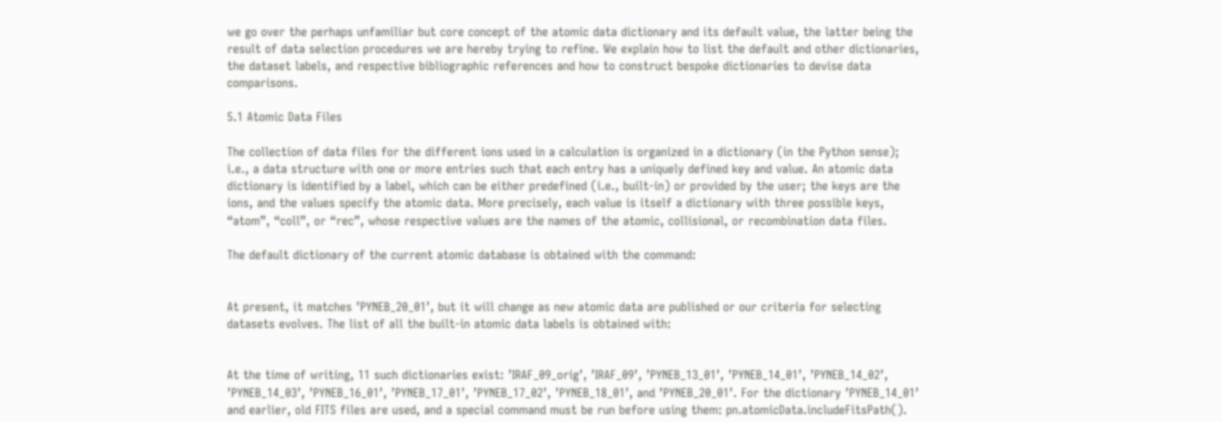we go over the perhaps unfamiliar but core concept of the atomic data dictionary and its default value, the latter being the result of data selection procedures we are hereby trying to refine. We explain how to list the default and other dictionaries, the dataset labels, and respective bibliographic references and how to construct bespoke dictionaries to devise data comparisons.

5.1 Atomic Data Files

The collection of data files for the different ions used in a calculation is organized in a dictionary (in the Python sense); i.e., a data structure with one or more entries such that each entry has a uniquely defined key and value. An atomic data dictionary is identified by a label, which can be either predefined (i.e., built-in) or provided by the user; the keys are the ions, and the values specify the atomic data. More precisely, each value is itself a dictionary with three possible keys, “atom”, “coll”, or “rec”, whose respective values are the names of the atomic, collisional, or recombination data files.

The default dictionary of the current atomic database is obtained with the command:


At present, it matches ’PYNEB_20_01’, but it will change as new atomic data are published or our criteria for selecting datasets evolves. The list of all the built-in atomic data labels is obtained with:


At the time of writing, 11 such dictionaries exist: ’IRAF_09_orig’, ’IRAF_09’, ’PYNEB_13_01’, ’PYNEB_14_01’, ’PYNEB_14_02’, ’PYNEB_14_03’, ’PYNEB_16_01’, ’PYNEB_17_01’, ’PYNEB_17_02’, ’PYNEB_18_01’, and ’PYNEB_20_01’. For the dictionary ’PYNEB_14_01’ and earlier, old FITS files are used, and a special command must be run before using them: pn.atomicData.includeFitsPath().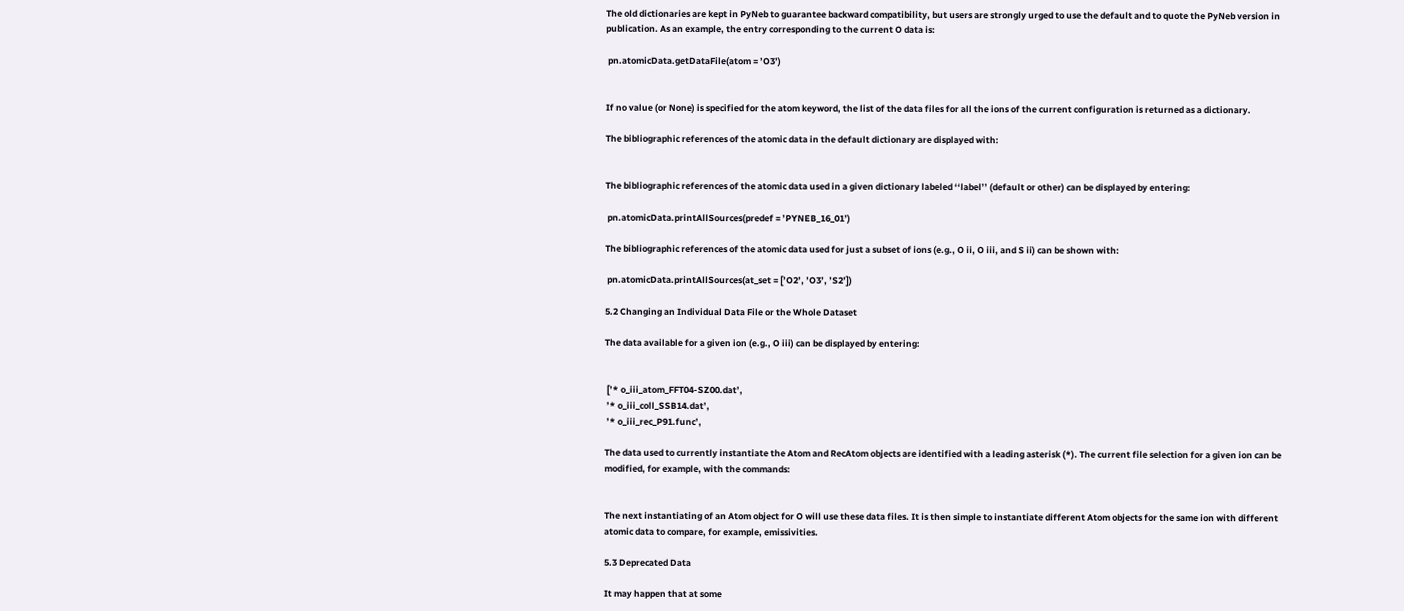The old dictionaries are kept in PyNeb to guarantee backward compatibility, but users are strongly urged to use the default and to quote the PyNeb version in publication. As an example, the entry corresponding to the current O data is:

 pn.atomicData.getDataFile(atom = ’O3’)


If no value (or None) is specified for the atom keyword, the list of the data files for all the ions of the current configuration is returned as a dictionary.

The bibliographic references of the atomic data in the default dictionary are displayed with:


The bibliographic references of the atomic data used in a given dictionary labeled ‘‘label’’ (default or other) can be displayed by entering:

 pn.atomicData.printAllSources(predef = ’PYNEB_16_01’)

The bibliographic references of the atomic data used for just a subset of ions (e.g., O ii, O iii, and S ii) can be shown with:

 pn.atomicData.printAllSources(at_set = [’O2’, ’O3’, ’S2’])

5.2 Changing an Individual Data File or the Whole Dataset

The data available for a given ion (e.g., O iii) can be displayed by entering:


 [’* o_iii_atom_FFT04-SZ00.dat’,
 ’* o_iii_coll_SSB14.dat’,
 ’* o_iii_rec_P91.func’,

The data used to currently instantiate the Atom and RecAtom objects are identified with a leading asterisk (*). The current file selection for a given ion can be modified, for example, with the commands:


The next instantiating of an Atom object for O will use these data files. It is then simple to instantiate different Atom objects for the same ion with different atomic data to compare, for example, emissivities.

5.3 Deprecated Data

It may happen that at some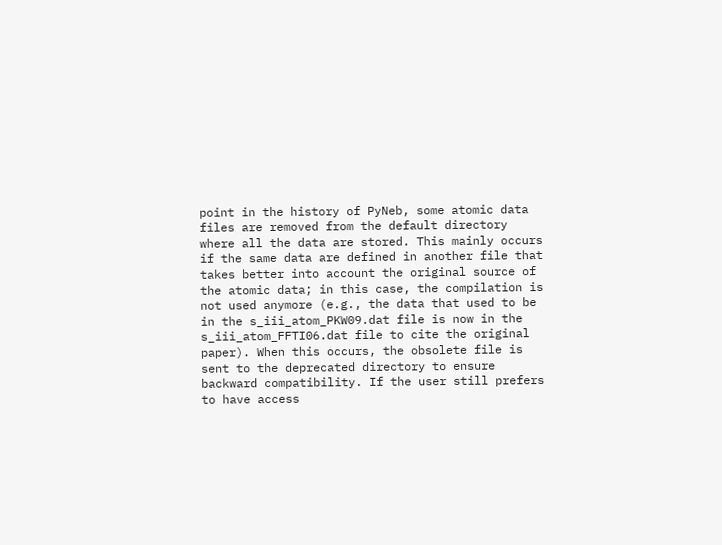point in the history of PyNeb, some atomic data files are removed from the default directory where all the data are stored. This mainly occurs if the same data are defined in another file that takes better into account the original source of the atomic data; in this case, the compilation is not used anymore (e.g., the data that used to be in the s_iii_atom_PKW09.dat file is now in the s_iii_atom_FFTI06.dat file to cite the original paper). When this occurs, the obsolete file is sent to the deprecated directory to ensure backward compatibility. If the user still prefers to have access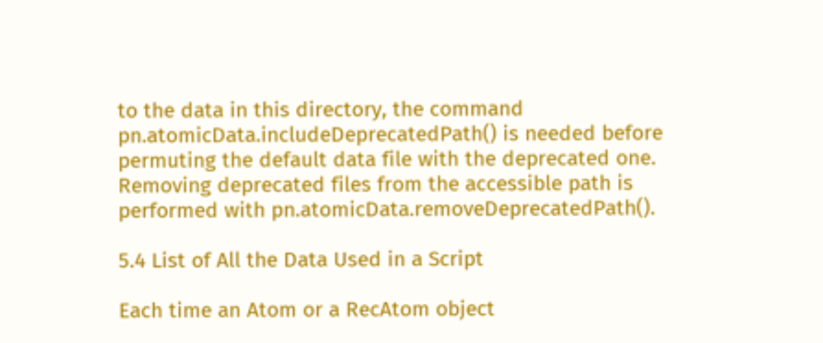to the data in this directory, the command pn.atomicData.includeDeprecatedPath() is needed before permuting the default data file with the deprecated one. Removing deprecated files from the accessible path is performed with pn.atomicData.removeDeprecatedPath().

5.4 List of All the Data Used in a Script

Each time an Atom or a RecAtom object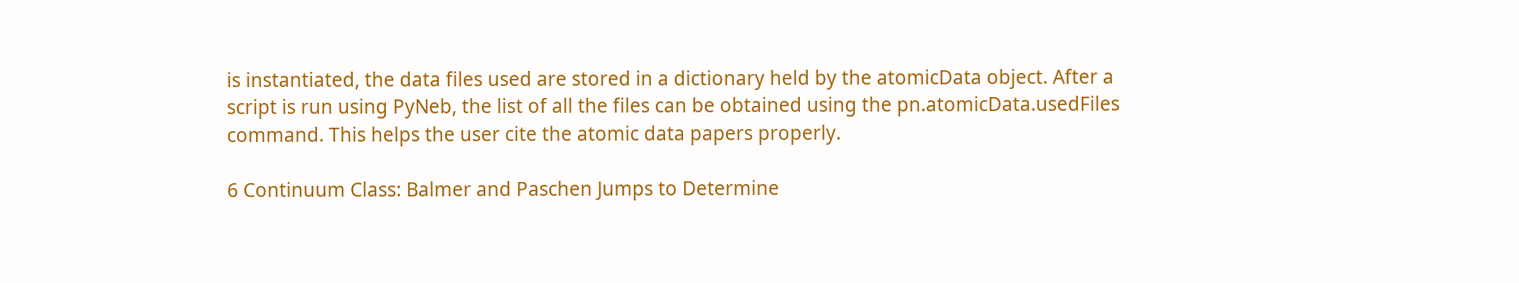is instantiated, the data files used are stored in a dictionary held by the atomicData object. After a script is run using PyNeb, the list of all the files can be obtained using the pn.atomicData.usedFiles command. This helps the user cite the atomic data papers properly.

6 Continuum Class: Balmer and Paschen Jumps to Determine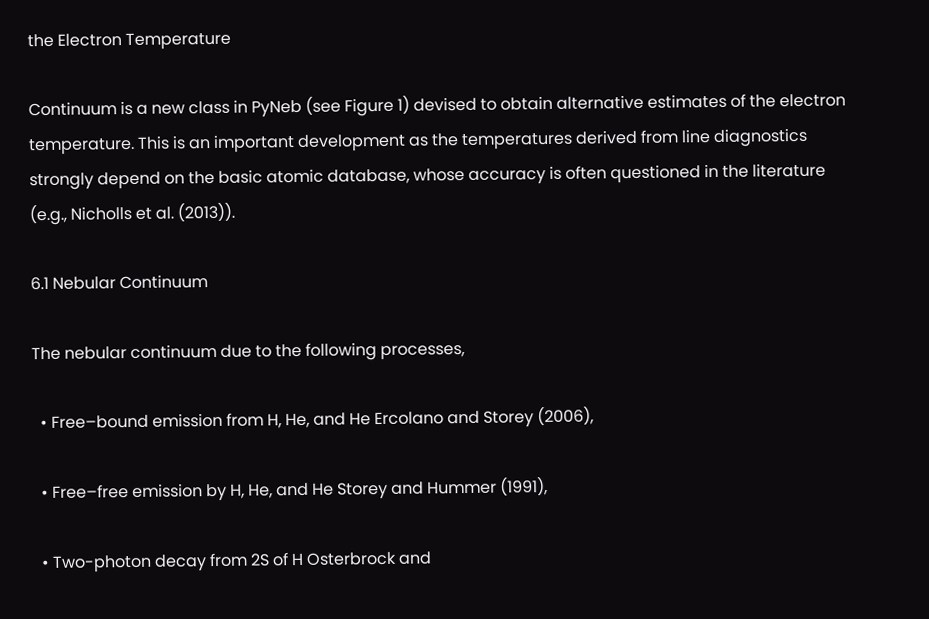the Electron Temperature

Continuum is a new class in PyNeb (see Figure 1) devised to obtain alternative estimates of the electron temperature. This is an important development as the temperatures derived from line diagnostics strongly depend on the basic atomic database, whose accuracy is often questioned in the literature (e.g., Nicholls et al. (2013)).

6.1 Nebular Continuum

The nebular continuum due to the following processes,

  • Free–bound emission from H, He, and He Ercolano and Storey (2006),

  • Free–free emission by H, He, and He Storey and Hummer (1991),

  • Two-photon decay from 2S of H Osterbrock and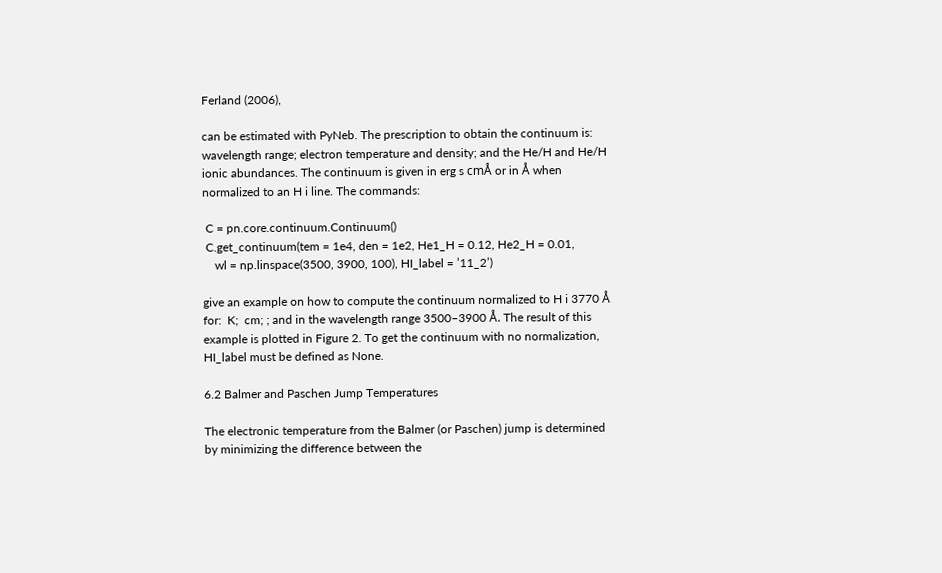Ferland (2006),

can be estimated with PyNeb. The prescription to obtain the continuum is: wavelength range; electron temperature and density; and the He/H and He/H ionic abundances. The continuum is given in erg s cmÅ or in Å when normalized to an H i line. The commands:

 C = pn.core.continuum.Continuum()
 C.get_continuum(tem = 1e4, den = 1e2, He1_H = 0.12, He2_H = 0.01,
    wl = np.linspace(3500, 3900, 100), HI_label = ’11_2’)

give an example on how to compute the continuum normalized to H i 3770 Å for:  K;  cm; ; and in the wavelength range 3500–3900 Å. The result of this example is plotted in Figure 2. To get the continuum with no normalization, HI_label must be defined as None.

6.2 Balmer and Paschen Jump Temperatures

The electronic temperature from the Balmer (or Paschen) jump is determined by minimizing the difference between the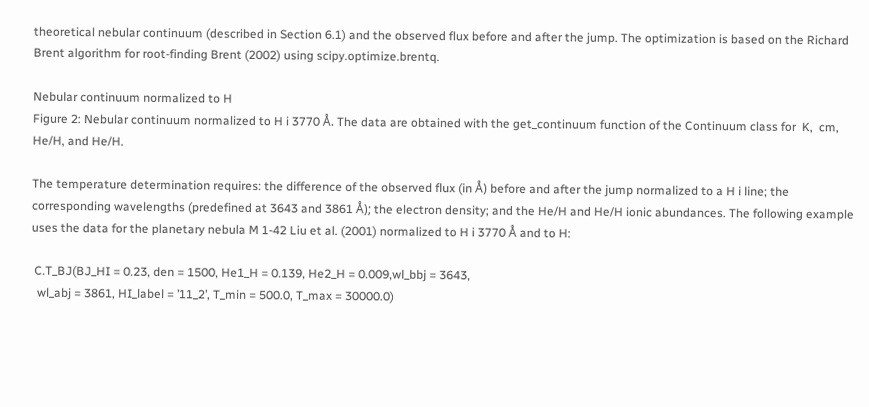theoretical nebular continuum (described in Section 6.1) and the observed flux before and after the jump. The optimization is based on the Richard Brent algorithm for root-finding Brent (2002) using scipy.optimize.brentq.

Nebular continuum normalized to H
Figure 2: Nebular continuum normalized to H i 3770 Å. The data are obtained with the get_continuum function of the Continuum class for  K,  cm, He/H, and He/H.

The temperature determination requires: the difference of the observed flux (in Å) before and after the jump normalized to a H i line; the corresponding wavelengths (predefined at 3643 and 3861 Å); the electron density; and the He/H and He/H ionic abundances. The following example uses the data for the planetary nebula M 1-42 Liu et al. (2001) normalized to H i 3770 Å and to H:

 C.T_BJ(BJ_HI = 0.23, den = 1500, He1_H = 0.139, He2_H = 0.009,wl_bbj = 3643,
  wl_abj = 3861, HI_label = ’11_2’, T_min = 500.0, T_max = 30000.0)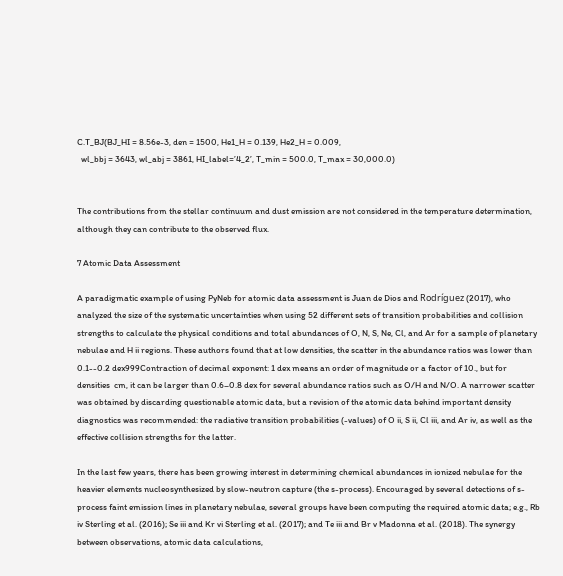C.T_BJ(BJ_HI = 8.56e-3, den = 1500, He1_H = 0.139, He2_H = 0.009,
  wl_bbj = 3643, wl_abj = 3861, HI_label=’4_2’, T_min = 500.0, T_max = 30,000.0)


The contributions from the stellar continuum and dust emission are not considered in the temperature determination, although they can contribute to the observed flux.

7 Atomic Data Assessment

A paradigmatic example of using PyNeb for atomic data assessment is Juan de Dios and Rodríguez (2017), who analyzed the size of the systematic uncertainties when using 52 different sets of transition probabilities and collision strengths to calculate the physical conditions and total abundances of O, N, S, Ne, Cl, and Ar for a sample of planetary nebulae and H ii regions. These authors found that at low densities, the scatter in the abundance ratios was lower than 0.1--0.2 dex999Contraction of decimal exponent: 1 dex means an order of magnitude or a factor of 10., but for densities  cm, it can be larger than 0.6–0.8 dex for several abundance ratios such as O/H and N/O. A narrower scatter was obtained by discarding questionable atomic data, but a revision of the atomic data behind important density diagnostics was recommended: the radiative transition probabilities (-values) of O ii, S ii, Cl iii, and Ar iv, as well as the effective collision strengths for the latter.

In the last few years, there has been growing interest in determining chemical abundances in ionized nebulae for the heavier elements nucleosynthesized by slow-neutron capture (the s-process). Encouraged by several detections of s-process faint emission lines in planetary nebulae, several groups have been computing the required atomic data; e.g., Rb iv Sterling et al. (2016); Se iii and Kr vi Sterling et al. (2017); and Te iii and Br v Madonna et al. (2018). The synergy between observations, atomic data calculations,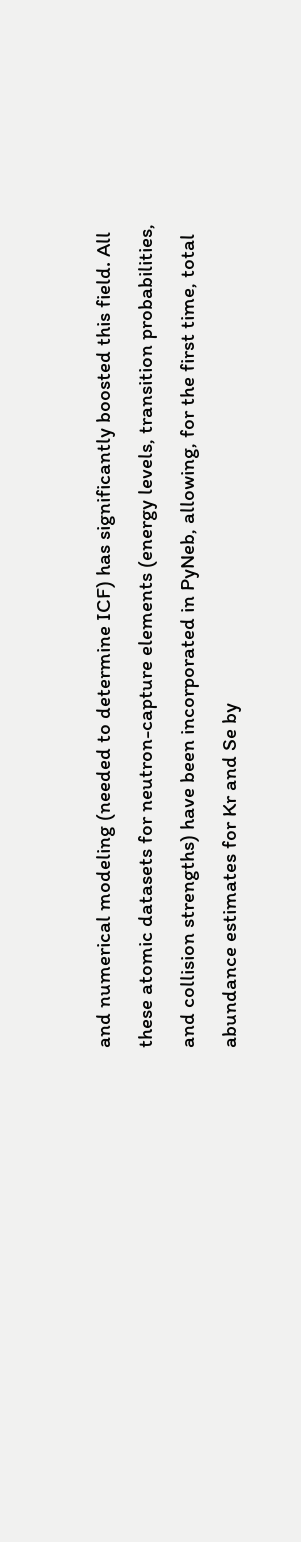and numerical modeling (needed to determine ICF) has significantly boosted this field. All these atomic datasets for neutron-capture elements (energy levels, transition probabilities, and collision strengths) have been incorporated in PyNeb, allowing, for the first time, total abundance estimates for Kr and Se by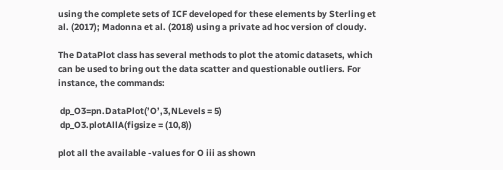using the complete sets of ICF developed for these elements by Sterling et al. (2017); Madonna et al. (2018) using a private ad hoc version of cloudy.

The DataPlot class has several methods to plot the atomic datasets, which can be used to bring out the data scatter and questionable outliers. For instance, the commands:

 dp_O3=pn.DataPlot(’O’,3,NLevels = 5)
 dp_O3.plotAllA(figsize = (10,8))

plot all the available -values for O iii as shown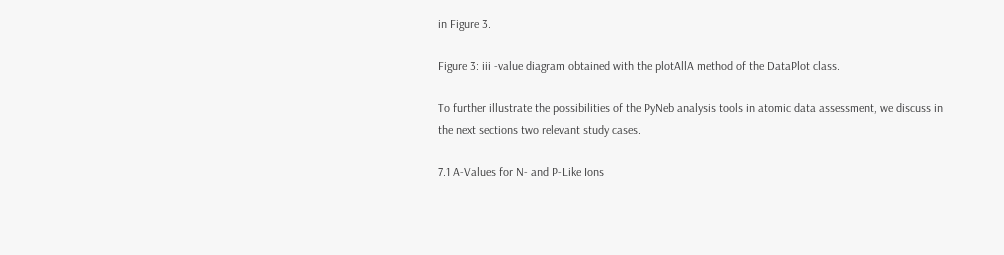in Figure 3.

Figure 3: iii -value diagram obtained with the plotAllA method of the DataPlot class.

To further illustrate the possibilities of the PyNeb analysis tools in atomic data assessment, we discuss in the next sections two relevant study cases.

7.1 A-Values for N- and P-Like Ions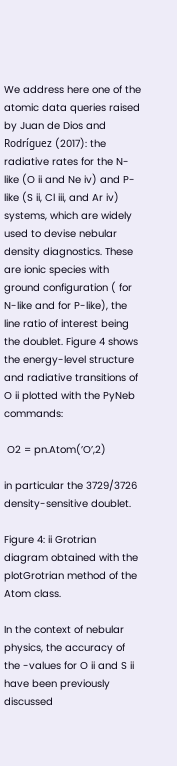We address here one of the atomic data queries raised by Juan de Dios and Rodríguez (2017): the radiative rates for the N-like (O ii and Ne iv) and P-like (S ii, Cl iii, and Ar iv) systems, which are widely used to devise nebular density diagnostics. These are ionic species with ground configuration ( for N-like and for P-like), the line ratio of interest being the doublet. Figure 4 shows the energy-level structure and radiative transitions of O ii plotted with the PyNeb commands:

 O2 = pn.Atom(’O’,2)

in particular the 3729/3726 density-sensitive doublet.

Figure 4: ii Grotrian diagram obtained with the plotGrotrian method of the Atom class.

In the context of nebular physics, the accuracy of the -values for O ii and S ii have been previously discussed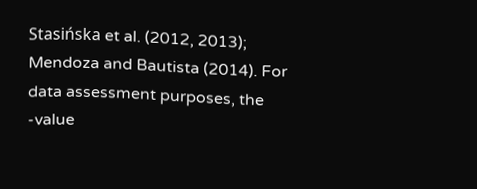Stasińska et al. (2012, 2013); Mendoza and Bautista (2014). For data assessment purposes, the -value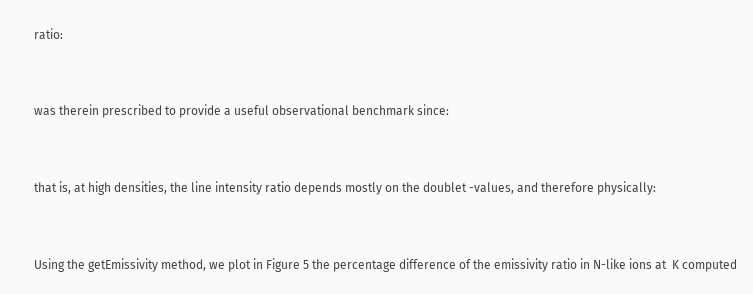ratio:


was therein prescribed to provide a useful observational benchmark since:


that is, at high densities, the line intensity ratio depends mostly on the doublet -values, and therefore physically:


Using the getEmissivity method, we plot in Figure 5 the percentage difference of the emissivity ratio in N-like ions at  K computed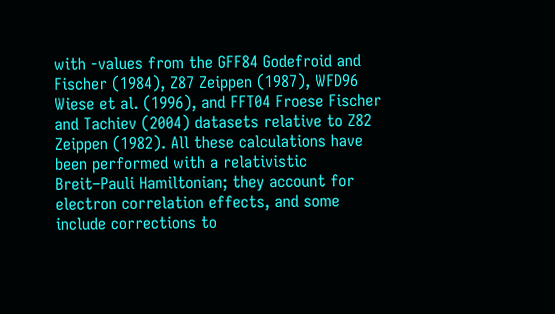with -values from the GFF84 Godefroid and Fischer (1984), Z87 Zeippen (1987), WFD96 Wiese et al. (1996), and FFT04 Froese Fischer and Tachiev (2004) datasets relative to Z82 Zeippen (1982). All these calculations have been performed with a relativistic Breit–Pauli Hamiltonian; they account for electron correlation effects, and some include corrections to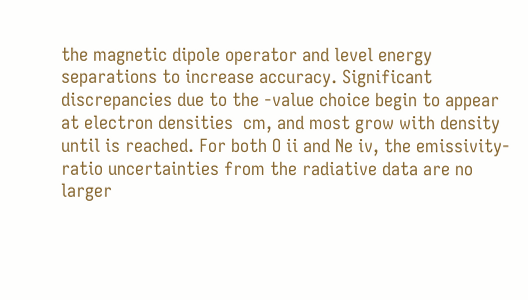the magnetic dipole operator and level energy separations to increase accuracy. Significant discrepancies due to the -value choice begin to appear at electron densities  cm, and most grow with density until is reached. For both O ii and Ne iv, the emissivity-ratio uncertainties from the radiative data are no larger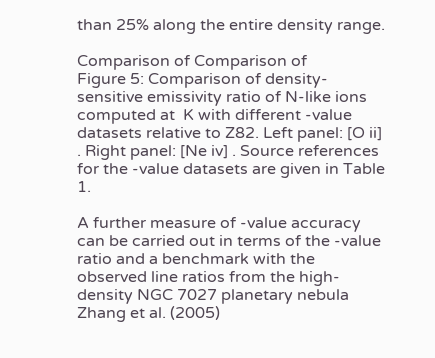than 25% along the entire density range.

Comparison of Comparison of
Figure 5: Comparison of density-sensitive emissivity ratio of N-like ions computed at  K with different -value datasets relative to Z82. Left panel: [O ii] . Right panel: [Ne iv] . Source references for the -value datasets are given in Table 1.

A further measure of -value accuracy can be carried out in terms of the -value ratio and a benchmark with the observed line ratios from the high-density NGC 7027 planetary nebula Zhang et al. (2005)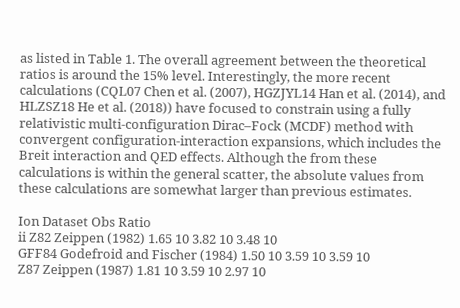as listed in Table 1. The overall agreement between the theoretical ratios is around the 15% level. Interestingly, the more recent calculations (CQL07 Chen et al. (2007), HGZJYL14 Han et al. (2014), and HLZSZ18 He et al. (2018)) have focused to constrain using a fully relativistic multi-configuration Dirac–Fock (MCDF) method with convergent configuration-interaction expansions, which includes the Breit interaction and QED effects. Although the from these calculations is within the general scatter, the absolute values from these calculations are somewhat larger than previous estimates.

Ion Dataset Obs Ratio
ii Z82 Zeippen (1982) 1.65 10 3.82 10 3.48 10
GFF84 Godefroid and Fischer (1984) 1.50 10 3.59 10 3.59 10
Z87 Zeippen (1987) 1.81 10 3.59 10 2.97 10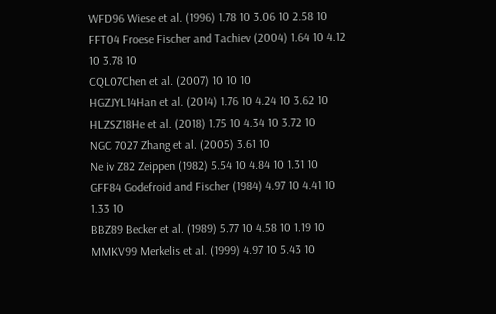WFD96 Wiese et al. (1996) 1.78 10 3.06 10 2.58 10
FFT04 Froese Fischer and Tachiev (2004) 1.64 10 4.12 10 3.78 10
CQL07Chen et al. (2007) 10 10 10
HGZJYL14Han et al. (2014) 1.76 10 4.24 10 3.62 10
HLZSZ18He et al. (2018) 1.75 10 4.34 10 3.72 10
NGC 7027 Zhang et al. (2005) 3.61 10
Ne iv Z82 Zeippen (1982) 5.54 10 4.84 10 1.31 10
GFF84 Godefroid and Fischer (1984) 4.97 10 4.41 10 1.33 10
BBZ89 Becker et al. (1989) 5.77 10 4.58 10 1.19 10
MMKV99 Merkelis et al. (1999) 4.97 10 5.43 10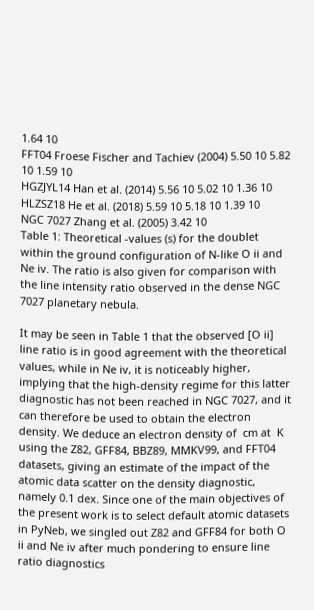1.64 10
FFT04 Froese Fischer and Tachiev (2004) 5.50 10 5.82 10 1.59 10
HGZJYL14 Han et al. (2014) 5.56 10 5.02 10 1.36 10
HLZSZ18 He et al. (2018) 5.59 10 5.18 10 1.39 10
NGC 7027 Zhang et al. (2005) 3.42 10
Table 1: Theoretical -values (s) for the doublet within the ground configuration of N-like O ii and Ne iv. The ratio is also given for comparison with the line intensity ratio observed in the dense NGC 7027 planetary nebula.

It may be seen in Table 1 that the observed [O ii] line ratio is in good agreement with the theoretical values, while in Ne iv, it is noticeably higher, implying that the high-density regime for this latter diagnostic has not been reached in NGC 7027, and it can therefore be used to obtain the electron density. We deduce an electron density of  cm at  K using the Z82, GFF84, BBZ89, MMKV99, and FFT04 datasets, giving an estimate of the impact of the atomic data scatter on the density diagnostic, namely 0.1 dex. Since one of the main objectives of the present work is to select default atomic datasets in PyNeb, we singled out Z82 and GFF84 for both O ii and Ne iv after much pondering to ensure line ratio diagnostics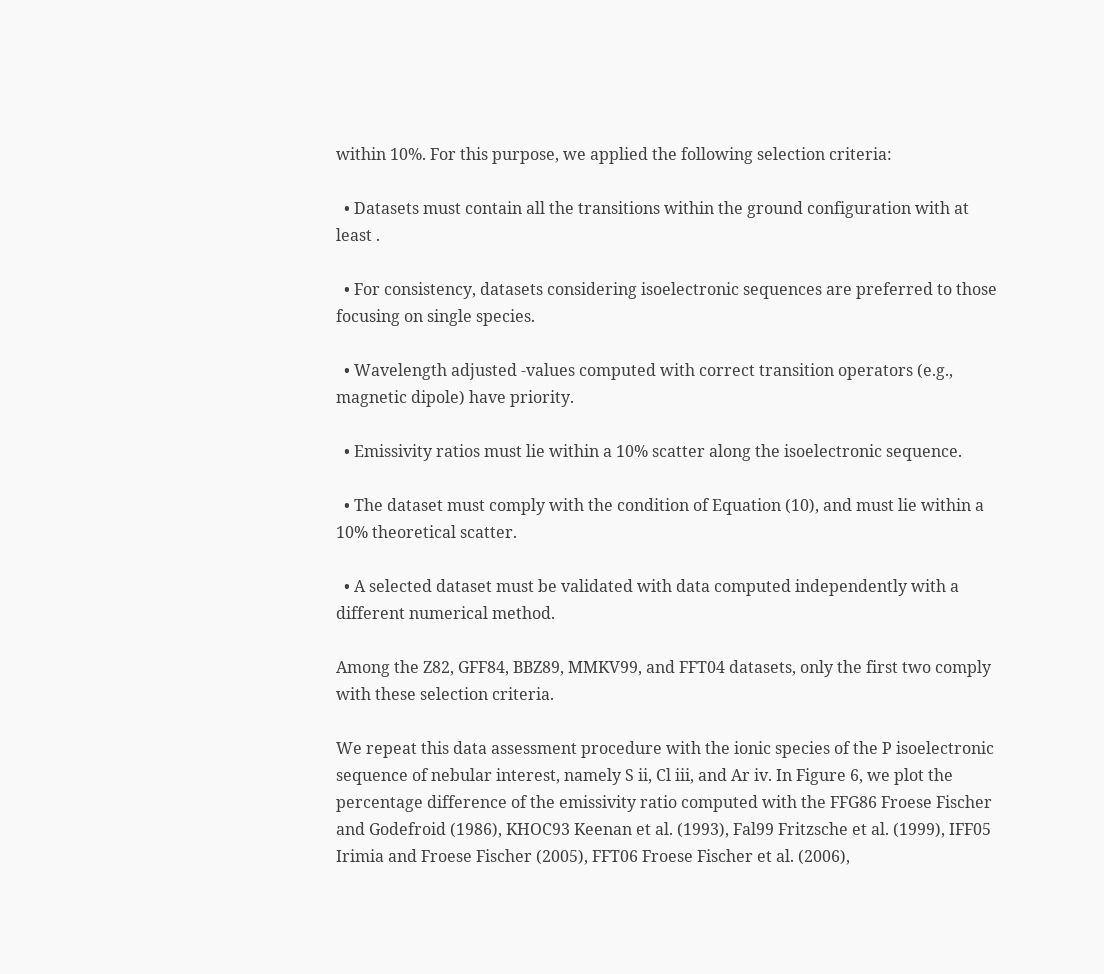within 10%. For this purpose, we applied the following selection criteria:

  • Datasets must contain all the transitions within the ground configuration with at least .

  • For consistency, datasets considering isoelectronic sequences are preferred to those focusing on single species.

  • Wavelength adjusted -values computed with correct transition operators (e.g., magnetic dipole) have priority.

  • Emissivity ratios must lie within a 10% scatter along the isoelectronic sequence.

  • The dataset must comply with the condition of Equation (10), and must lie within a 10% theoretical scatter.

  • A selected dataset must be validated with data computed independently with a different numerical method.

Among the Z82, GFF84, BBZ89, MMKV99, and FFT04 datasets, only the first two comply with these selection criteria.

We repeat this data assessment procedure with the ionic species of the P isoelectronic sequence of nebular interest, namely S ii, Cl iii, and Ar iv. In Figure 6, we plot the percentage difference of the emissivity ratio computed with the FFG86 Froese Fischer and Godefroid (1986), KHOC93 Keenan et al. (1993), Fal99 Fritzsche et al. (1999), IFF05 Irimia and Froese Fischer (2005), FFT06 Froese Fischer et al. (2006),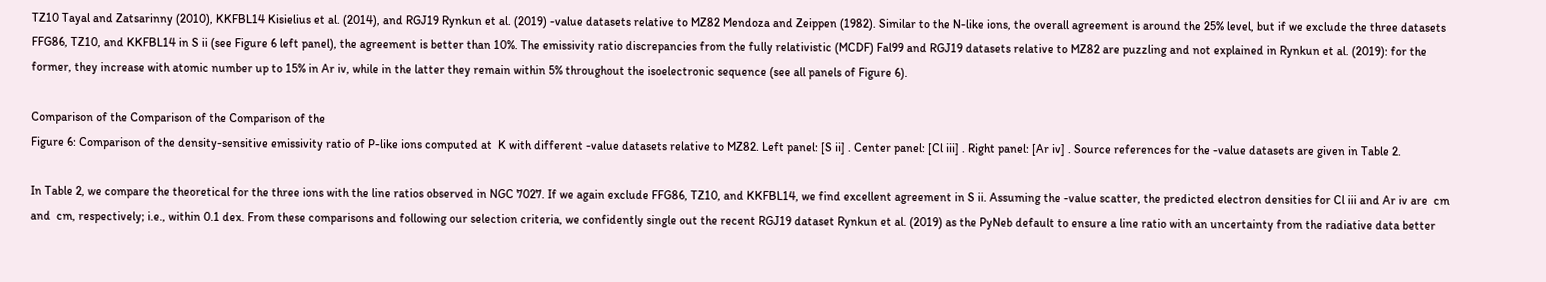TZ10 Tayal and Zatsarinny (2010), KKFBL14 Kisielius et al. (2014), and RGJ19 Rynkun et al. (2019) -value datasets relative to MZ82 Mendoza and Zeippen (1982). Similar to the N-like ions, the overall agreement is around the 25% level, but if we exclude the three datasets FFG86, TZ10, and KKFBL14 in S ii (see Figure 6 left panel), the agreement is better than 10%. The emissivity ratio discrepancies from the fully relativistic (MCDF) Fal99 and RGJ19 datasets relative to MZ82 are puzzling and not explained in Rynkun et al. (2019): for the former, they increase with atomic number up to 15% in Ar iv, while in the latter they remain within 5% throughout the isoelectronic sequence (see all panels of Figure 6).

Comparison of the Comparison of the Comparison of the
Figure 6: Comparison of the density-sensitive emissivity ratio of P-like ions computed at  K with different -value datasets relative to MZ82. Left panel: [S ii] . Center panel: [Cl iii] . Right panel: [Ar iv] . Source references for the -value datasets are given in Table 2.

In Table 2, we compare the theoretical for the three ions with the line ratios observed in NGC 7027. If we again exclude FFG86, TZ10, and KKFBL14, we find excellent agreement in S ii. Assuming the -value scatter, the predicted electron densities for Cl iii and Ar iv are  cm and  cm, respectively; i.e., within 0.1 dex. From these comparisons and following our selection criteria, we confidently single out the recent RGJ19 dataset Rynkun et al. (2019) as the PyNeb default to ensure a line ratio with an uncertainty from the radiative data better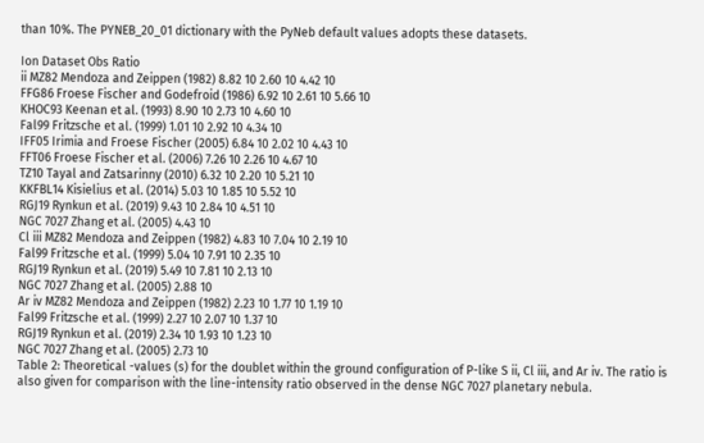than 10%. The PYNEB_20_01 dictionary with the PyNeb default values adopts these datasets.

Ion Dataset Obs Ratio
ii MZ82 Mendoza and Zeippen (1982) 8.82 10 2.60 10 4.42 10
FFG86 Froese Fischer and Godefroid (1986) 6.92 10 2.61 10 5.66 10
KHOC93 Keenan et al. (1993) 8.90 10 2.73 10 4.60 10
Fal99 Fritzsche et al. (1999) 1.01 10 2.92 10 4.34 10
IFF05 Irimia and Froese Fischer (2005) 6.84 10 2.02 10 4.43 10
FFT06 Froese Fischer et al. (2006) 7.26 10 2.26 10 4.67 10
TZ10 Tayal and Zatsarinny (2010) 6.32 10 2.20 10 5.21 10
KKFBL14 Kisielius et al. (2014) 5.03 10 1.85 10 5.52 10
RGJ19 Rynkun et al. (2019) 9.43 10 2.84 10 4.51 10
NGC 7027 Zhang et al. (2005) 4.43 10
Cl iii MZ82 Mendoza and Zeippen (1982) 4.83 10 7.04 10 2.19 10
Fal99 Fritzsche et al. (1999) 5.04 10 7.91 10 2.35 10
RGJ19 Rynkun et al. (2019) 5.49 10 7.81 10 2.13 10
NGC 7027 Zhang et al. (2005) 2.88 10
Ar iv MZ82 Mendoza and Zeippen (1982) 2.23 10 1.77 10 1.19 10
Fal99 Fritzsche et al. (1999) 2.27 10 2.07 10 1.37 10
RGJ19 Rynkun et al. (2019) 2.34 10 1.93 10 1.23 10
NGC 7027 Zhang et al. (2005) 2.73 10
Table 2: Theoretical -values (s) for the doublet within the ground configuration of P-like S ii, Cl iii, and Ar iv. The ratio is also given for comparison with the line-intensity ratio observed in the dense NGC 7027 planetary nebula.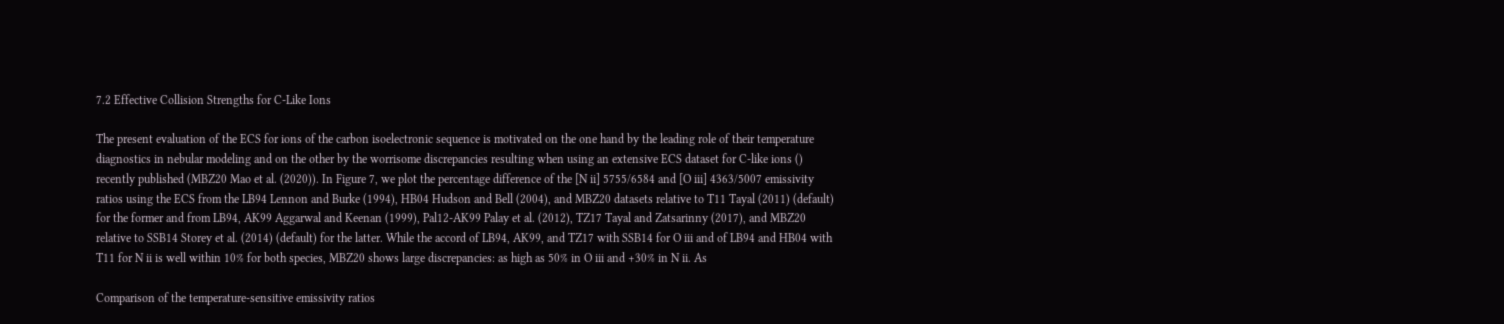7.2 Effective Collision Strengths for C-Like Ions

The present evaluation of the ECS for ions of the carbon isoelectronic sequence is motivated on the one hand by the leading role of their temperature diagnostics in nebular modeling and on the other by the worrisome discrepancies resulting when using an extensive ECS dataset for C-like ions () recently published (MBZ20 Mao et al. (2020)). In Figure 7, we plot the percentage difference of the [N ii] 5755/6584 and [O iii] 4363/5007 emissivity ratios using the ECS from the LB94 Lennon and Burke (1994), HB04 Hudson and Bell (2004), and MBZ20 datasets relative to T11 Tayal (2011) (default) for the former and from LB94, AK99 Aggarwal and Keenan (1999), Pal12-AK99 Palay et al. (2012), TZ17 Tayal and Zatsarinny (2017), and MBZ20 relative to SSB14 Storey et al. (2014) (default) for the latter. While the accord of LB94, AK99, and TZ17 with SSB14 for O iii and of LB94 and HB04 with T11 for N ii is well within 10% for both species, MBZ20 shows large discrepancies: as high as 50% in O iii and +30% in N ii. As

Comparison of the temperature-sensitive emissivity ratios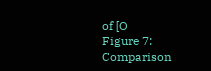of [O
Figure 7: Comparison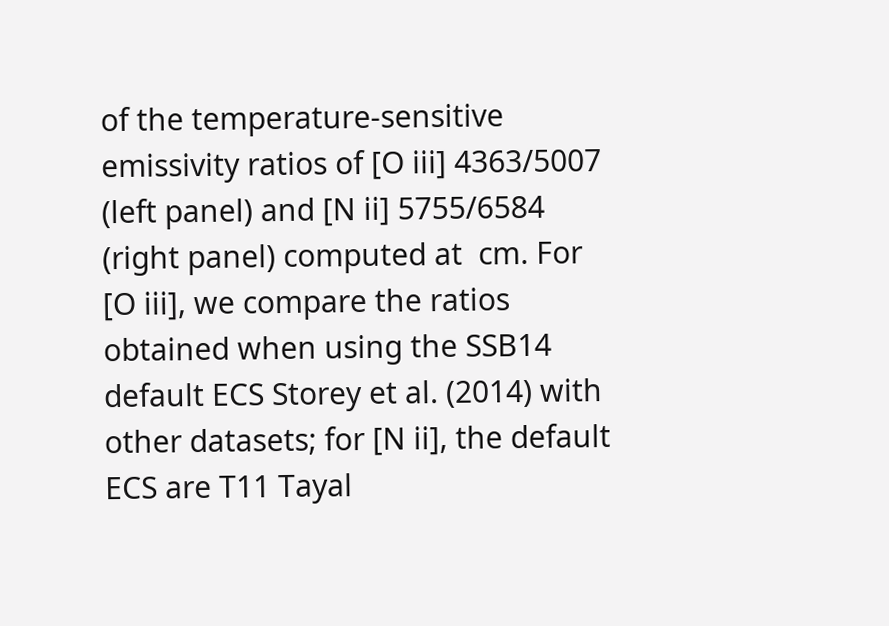of the temperature-sensitive emissivity ratios of [O iii] 4363/5007 (left panel) and [N ii] 5755/6584 (right panel) computed at  cm. For [O iii], we compare the ratios obtained when using the SSB14 default ECS Storey et al. (2014) with other datasets; for [N ii], the default ECS are T11 Tayal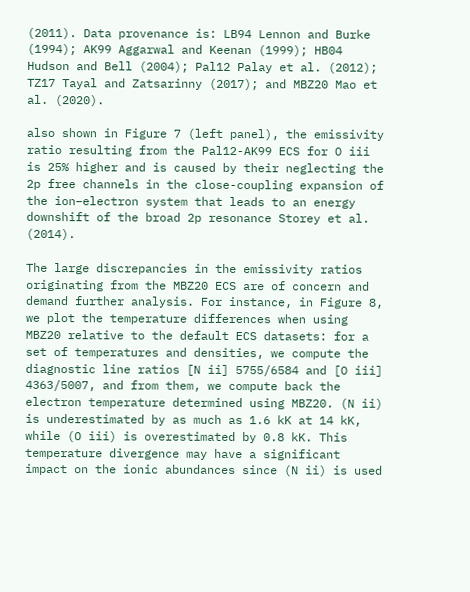(2011). Data provenance is: LB94 Lennon and Burke (1994); AK99 Aggarwal and Keenan (1999); HB04 Hudson and Bell (2004); Pal12 Palay et al. (2012); TZ17 Tayal and Zatsarinny (2017); and MBZ20 Mao et al. (2020).

also shown in Figure 7 (left panel), the emissivity ratio resulting from the Pal12-AK99 ECS for O iii is 25% higher and is caused by their neglecting the 2p free channels in the close-coupling expansion of the ion–electron system that leads to an energy downshift of the broad 2p resonance Storey et al. (2014).

The large discrepancies in the emissivity ratios originating from the MBZ20 ECS are of concern and demand further analysis. For instance, in Figure 8, we plot the temperature differences when using MBZ20 relative to the default ECS datasets: for a set of temperatures and densities, we compute the diagnostic line ratios [N ii] 5755/6584 and [O iii] 4363/5007, and from them, we compute back the electron temperature determined using MBZ20. (N ii) is underestimated by as much as 1.6 kK at 14 kK, while (O iii) is overestimated by 0.8 kK. This temperature divergence may have a significant impact on the ionic abundances since (N ii) is used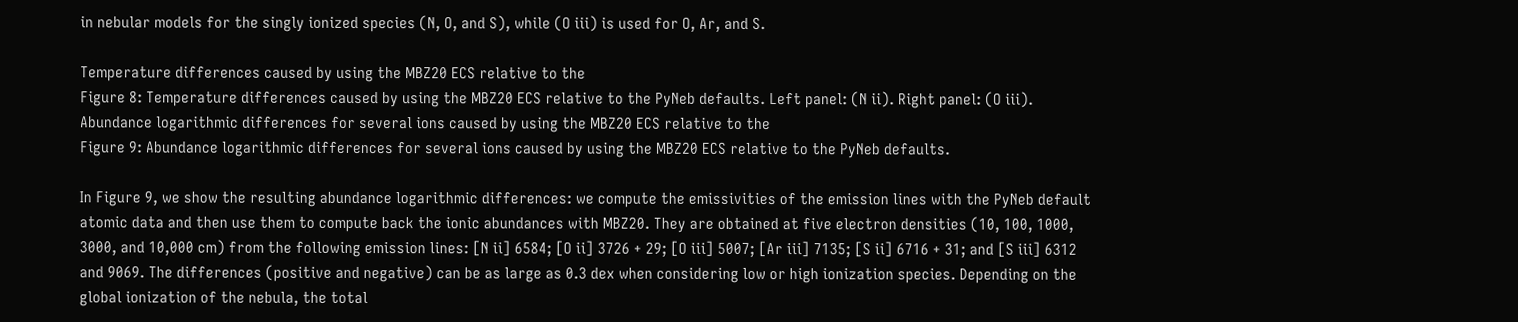in nebular models for the singly ionized species (N, O, and S), while (O iii) is used for O, Ar, and S.

Temperature differences caused by using the MBZ20 ECS relative to the
Figure 8: Temperature differences caused by using the MBZ20 ECS relative to the PyNeb defaults. Left panel: (N ii). Right panel: (O iii).
Abundance logarithmic differences for several ions caused by using the MBZ20 ECS relative to the
Figure 9: Abundance logarithmic differences for several ions caused by using the MBZ20 ECS relative to the PyNeb defaults.

In Figure 9, we show the resulting abundance logarithmic differences: we compute the emissivities of the emission lines with the PyNeb default atomic data and then use them to compute back the ionic abundances with MBZ20. They are obtained at five electron densities (10, 100, 1000, 3000, and 10,000 cm) from the following emission lines: [N ii] 6584; [O ii] 3726 + 29; [O iii] 5007; [Ar iii] 7135; [S ii] 6716 + 31; and [S iii] 6312 and 9069. The differences (positive and negative) can be as large as 0.3 dex when considering low or high ionization species. Depending on the global ionization of the nebula, the total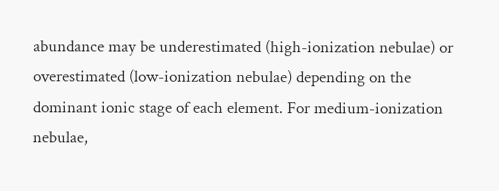abundance may be underestimated (high-ionization nebulae) or overestimated (low-ionization nebulae) depending on the dominant ionic stage of each element. For medium-ionization nebulae,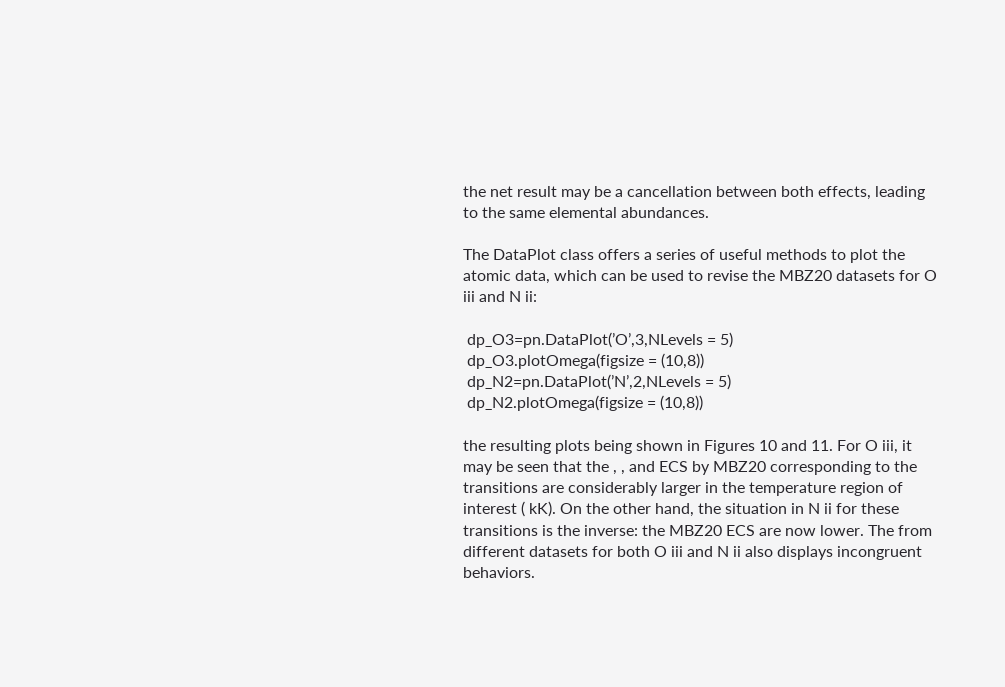the net result may be a cancellation between both effects, leading to the same elemental abundances.

The DataPlot class offers a series of useful methods to plot the atomic data, which can be used to revise the MBZ20 datasets for O iii and N ii:

 dp_O3=pn.DataPlot(’O’,3,NLevels = 5)
 dp_O3.plotOmega(figsize = (10,8))
 dp_N2=pn.DataPlot(’N’,2,NLevels = 5)
 dp_N2.plotOmega(figsize = (10,8))

the resulting plots being shown in Figures 10 and 11. For O iii, it may be seen that the , , and ECS by MBZ20 corresponding to the transitions are considerably larger in the temperature region of interest ( kK). On the other hand, the situation in N ii for these transitions is the inverse: the MBZ20 ECS are now lower. The from different datasets for both O iii and N ii also displays incongruent behaviors.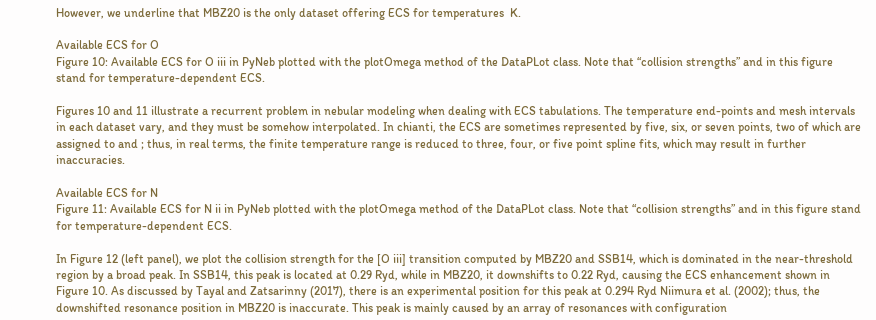However, we underline that MBZ20 is the only dataset offering ECS for temperatures  K.

Available ECS for O
Figure 10: Available ECS for O iii in PyNeb plotted with the plotOmega method of the DataPLot class. Note that “collision strengths” and in this figure stand for temperature-dependent ECS.

Figures 10 and 11 illustrate a recurrent problem in nebular modeling when dealing with ECS tabulations. The temperature end-points and mesh intervals in each dataset vary, and they must be somehow interpolated. In chianti, the ECS are sometimes represented by five, six, or seven points, two of which are assigned to and ; thus, in real terms, the finite temperature range is reduced to three, four, or five point spline fits, which may result in further inaccuracies.

Available ECS for N
Figure 11: Available ECS for N ii in PyNeb plotted with the plotOmega method of the DataPLot class. Note that “collision strengths” and in this figure stand for temperature-dependent ECS.

In Figure 12 (left panel), we plot the collision strength for the [O iii] transition computed by MBZ20 and SSB14, which is dominated in the near-threshold region by a broad peak. In SSB14, this peak is located at 0.29 Ryd, while in MBZ20, it downshifts to 0.22 Ryd, causing the ECS enhancement shown in Figure 10. As discussed by Tayal and Zatsarinny (2017), there is an experimental position for this peak at 0.294 Ryd Niimura et al. (2002); thus, the downshifted resonance position in MBZ20 is inaccurate. This peak is mainly caused by an array of resonances with configuration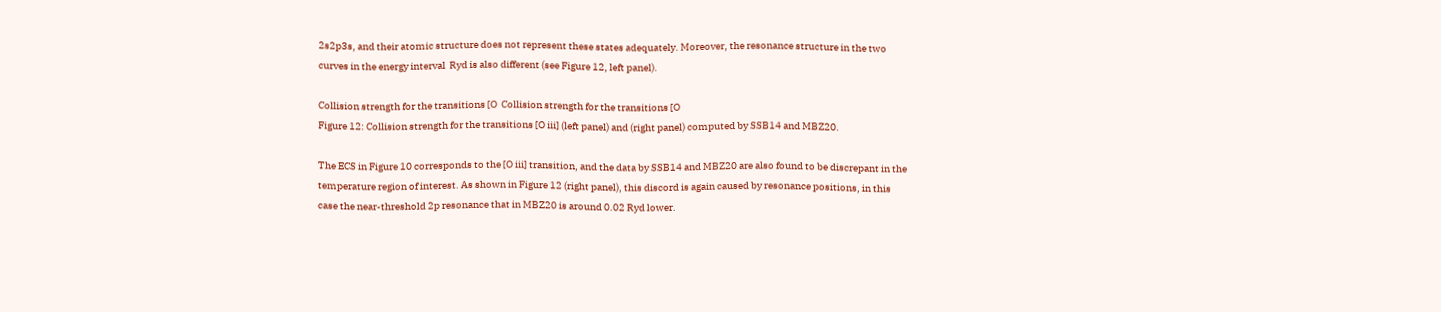2s2p3s, and their atomic structure does not represent these states adequately. Moreover, the resonance structure in the two curves in the energy interval  Ryd is also different (see Figure 12, left panel).

Collision strength for the transitions [O  Collision strength for the transitions [O
Figure 12: Collision strength for the transitions [O iii] (left panel) and (right panel) computed by SSB14 and MBZ20.

The ECS in Figure 10 corresponds to the [O iii] transition, and the data by SSB14 and MBZ20 are also found to be discrepant in the temperature region of interest. As shown in Figure 12 (right panel), this discord is again caused by resonance positions, in this case the near-threshold 2p resonance that in MBZ20 is around 0.02 Ryd lower.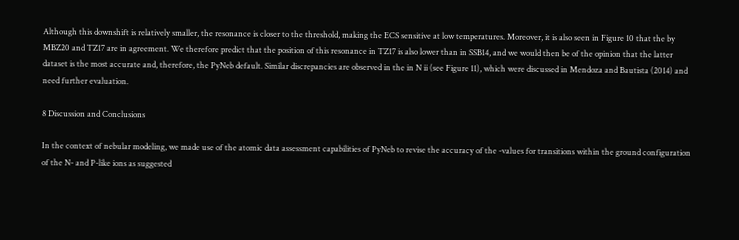Although this downshift is relatively smaller, the resonance is closer to the threshold, making the ECS sensitive at low temperatures. Moreover, it is also seen in Figure 10 that the by MBZ20 and TZ17 are in agreement. We therefore predict that the position of this resonance in TZ17 is also lower than in SSB14, and we would then be of the opinion that the latter dataset is the most accurate and, therefore, the PyNeb default. Similar discrepancies are observed in the in N ii (see Figure 11), which were discussed in Mendoza and Bautista (2014) and need further evaluation.

8 Discussion and Conclusions

In the context of nebular modeling, we made use of the atomic data assessment capabilities of PyNeb to revise the accuracy of the -values for transitions within the ground configuration of the N- and P-like ions as suggested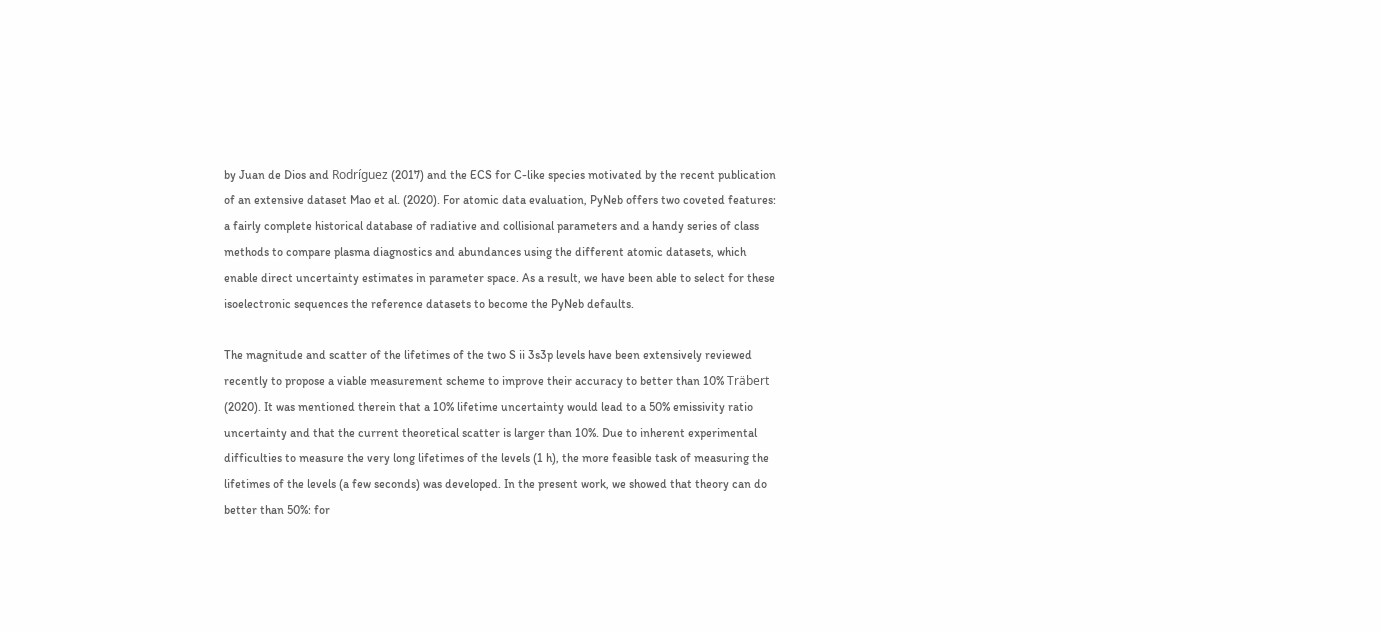by Juan de Dios and Rodríguez (2017) and the ECS for C-like species motivated by the recent publication of an extensive dataset Mao et al. (2020). For atomic data evaluation, PyNeb offers two coveted features: a fairly complete historical database of radiative and collisional parameters and a handy series of class methods to compare plasma diagnostics and abundances using the different atomic datasets, which enable direct uncertainty estimates in parameter space. As a result, we have been able to select for these isoelectronic sequences the reference datasets to become the PyNeb defaults.

The magnitude and scatter of the lifetimes of the two S ii 3s3p levels have been extensively reviewed recently to propose a viable measurement scheme to improve their accuracy to better than 10% Träbert (2020). It was mentioned therein that a 10% lifetime uncertainty would lead to a 50% emissivity ratio uncertainty and that the current theoretical scatter is larger than 10%. Due to inherent experimental difficulties to measure the very long lifetimes of the levels (1 h), the more feasible task of measuring the lifetimes of the levels (a few seconds) was developed. In the present work, we showed that theory can do better than 50%: for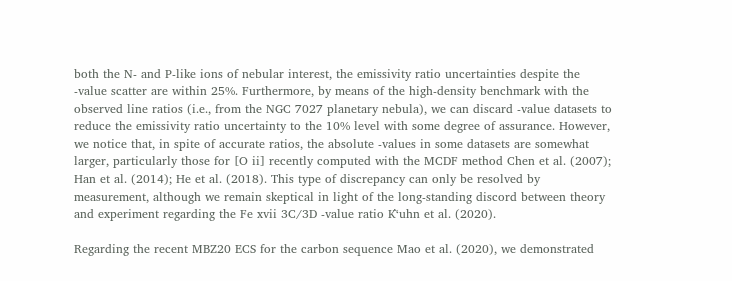both the N- and P-like ions of nebular interest, the emissivity ratio uncertainties despite the -value scatter are within 25%. Furthermore, by means of the high-density benchmark with the observed line ratios (i.e., from the NGC 7027 planetary nebula), we can discard -value datasets to reduce the emissivity ratio uncertainty to the 10% level with some degree of assurance. However, we notice that, in spite of accurate ratios, the absolute -values in some datasets are somewhat larger, particularly those for [O ii] recently computed with the MCDF method Chen et al. (2007); Han et al. (2014); He et al. (2018). This type of discrepancy can only be resolved by measurement, although we remain skeptical in light of the long-standing discord between theory and experiment regarding the Fe xvii 3C/3D -value ratio K‘̀uhn et al. (2020).

Regarding the recent MBZ20 ECS for the carbon sequence Mao et al. (2020), we demonstrated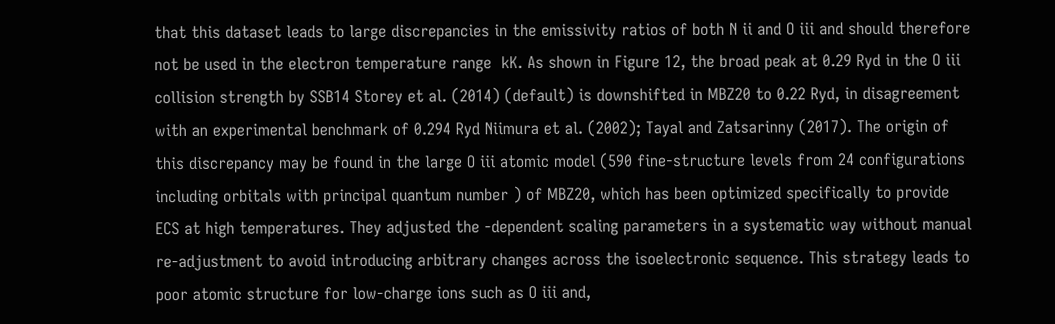that this dataset leads to large discrepancies in the emissivity ratios of both N ii and O iii and should therefore not be used in the electron temperature range  kK. As shown in Figure 12, the broad peak at 0.29 Ryd in the O iii collision strength by SSB14 Storey et al. (2014) (default) is downshifted in MBZ20 to 0.22 Ryd, in disagreement with an experimental benchmark of 0.294 Ryd Niimura et al. (2002); Tayal and Zatsarinny (2017). The origin of this discrepancy may be found in the large O iii atomic model (590 fine-structure levels from 24 configurations including orbitals with principal quantum number ) of MBZ20, which has been optimized specifically to provide ECS at high temperatures. They adjusted the -dependent scaling parameters in a systematic way without manual re-adjustment to avoid introducing arbitrary changes across the isoelectronic sequence. This strategy leads to poor atomic structure for low-charge ions such as O iii and,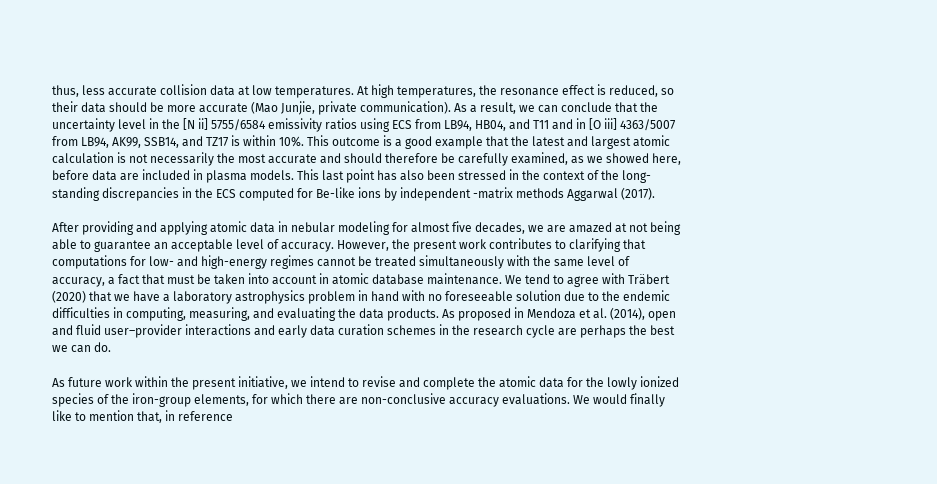thus, less accurate collision data at low temperatures. At high temperatures, the resonance effect is reduced, so their data should be more accurate (Mao Junjie, private communication). As a result, we can conclude that the uncertainty level in the [N ii] 5755/6584 emissivity ratios using ECS from LB94, HB04, and T11 and in [O iii] 4363/5007 from LB94, AK99, SSB14, and TZ17 is within 10%. This outcome is a good example that the latest and largest atomic calculation is not necessarily the most accurate and should therefore be carefully examined, as we showed here, before data are included in plasma models. This last point has also been stressed in the context of the long-standing discrepancies in the ECS computed for Be-like ions by independent -matrix methods Aggarwal (2017).

After providing and applying atomic data in nebular modeling for almost five decades, we are amazed at not being able to guarantee an acceptable level of accuracy. However, the present work contributes to clarifying that computations for low- and high-energy regimes cannot be treated simultaneously with the same level of accuracy, a fact that must be taken into account in atomic database maintenance. We tend to agree with Träbert (2020) that we have a laboratory astrophysics problem in hand with no foreseeable solution due to the endemic difficulties in computing, measuring, and evaluating the data products. As proposed in Mendoza et al. (2014), open and fluid user–provider interactions and early data curation schemes in the research cycle are perhaps the best we can do.

As future work within the present initiative, we intend to revise and complete the atomic data for the lowly ionized species of the iron-group elements, for which there are non-conclusive accuracy evaluations. We would finally like to mention that, in reference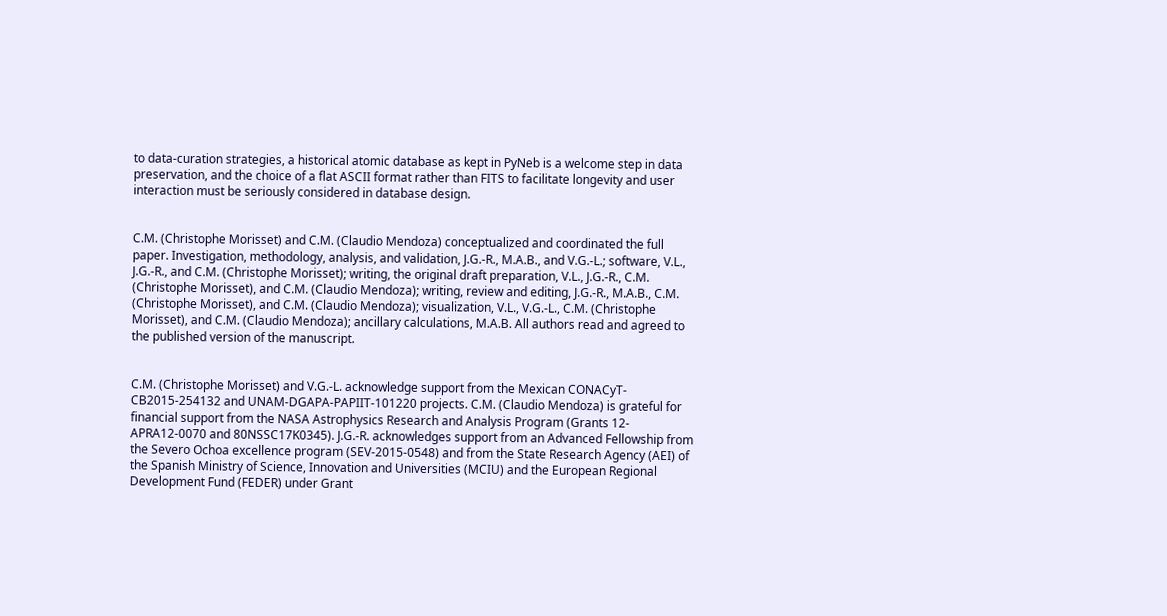to data-curation strategies, a historical atomic database as kept in PyNeb is a welcome step in data preservation, and the choice of a flat ASCII format rather than FITS to facilitate longevity and user interaction must be seriously considered in database design.


C.M. (Christophe Morisset) and C.M. (Claudio Mendoza) conceptualized and coordinated the full paper. Investigation, methodology, analysis, and validation, J.G.-R., M.A.B., and V.G.-L.; software, V.L., J.G.-R., and C.M. (Christophe Morisset); writing, the original draft preparation, V.L., J.G.-R., C.M. (Christophe Morisset), and C.M. (Claudio Mendoza); writing, review and editing, J.G.-R., M.A.B., C.M. (Christophe Morisset), and C.M. (Claudio Mendoza); visualization, V.L., V.G.-L., C.M. (Christophe Morisset), and C.M. (Claudio Mendoza); ancillary calculations, M.A.B. All authors read and agreed to the published version of the manuscript.


C.M. (Christophe Morisset) and V.G.-L. acknowledge support from the Mexican CONACyT-CB2015-254132 and UNAM-DGAPA-PAPIIT-101220 projects. C.M. (Claudio Mendoza) is grateful for financial support from the NASA Astrophysics Research and Analysis Program (Grants 12-APRA12-0070 and 80NSSC17K0345). J.G.-R. acknowledges support from an Advanced Fellowship from the Severo Ochoa excellence program (SEV-2015-0548) and from the State Research Agency (AEI) of the Spanish Ministry of Science, Innovation and Universities (MCIU) and the European Regional Development Fund (FEDER) under Grant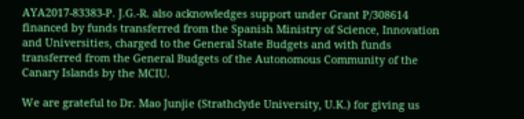AYA2017-83383-P. J.G.-R. also acknowledges support under Grant P/308614 financed by funds transferred from the Spanish Ministry of Science, Innovation and Universities, charged to the General State Budgets and with funds transferred from the General Budgets of the Autonomous Community of the Canary Islands by the MCIU.

We are grateful to Dr. Mao Junjie (Strathclyde University, U.K.) for giving us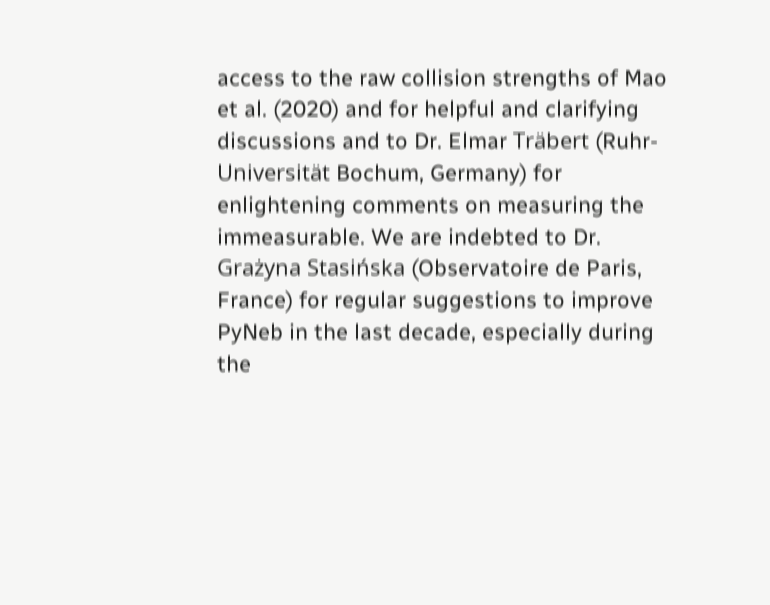access to the raw collision strengths of Mao et al. (2020) and for helpful and clarifying discussions and to Dr. Elmar Träbert (Ruhr-Universität Bochum, Germany) for enlightening comments on measuring the immeasurable. We are indebted to Dr. Grażyna Stasińska (Observatoire de Paris, France) for regular suggestions to improve PyNeb in the last decade, especially during the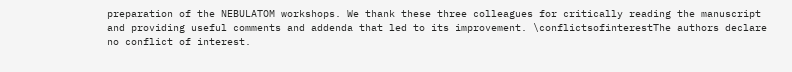preparation of the NEBULATOM workshops. We thank these three colleagues for critically reading the manuscript and providing useful comments and addenda that led to its improvement. \conflictsofinterestThe authors declare no conflict of interest.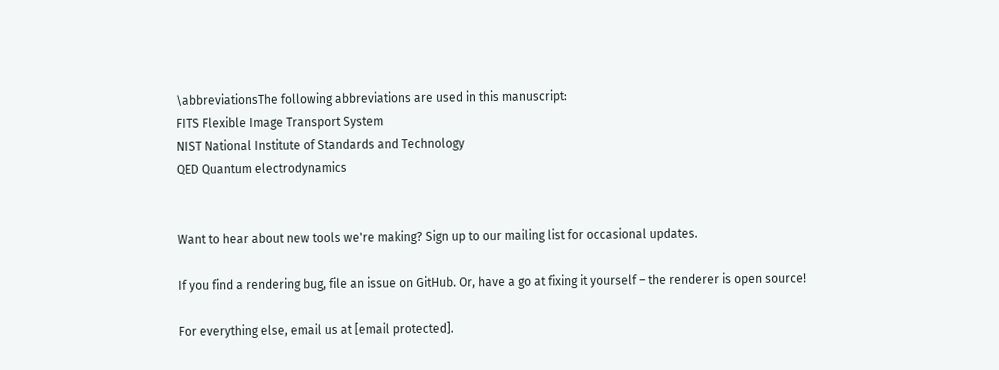\abbreviationsThe following abbreviations are used in this manuscript:
FITS Flexible Image Transport System
NIST National Institute of Standards and Technology
QED Quantum electrodynamics


Want to hear about new tools we're making? Sign up to our mailing list for occasional updates.

If you find a rendering bug, file an issue on GitHub. Or, have a go at fixing it yourself – the renderer is open source!

For everything else, email us at [email protected].